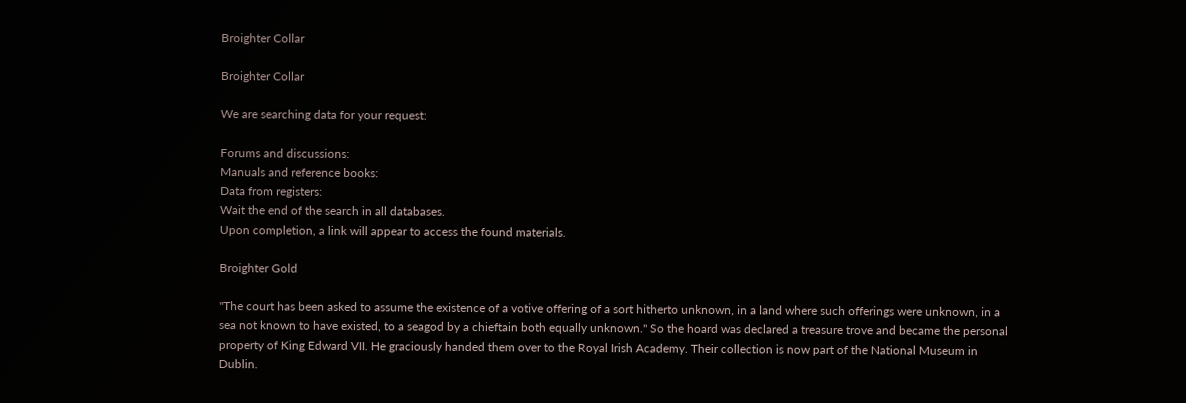Broighter Collar

Broighter Collar

We are searching data for your request:

Forums and discussions:
Manuals and reference books:
Data from registers:
Wait the end of the search in all databases.
Upon completion, a link will appear to access the found materials.

Broighter Gold

"The court has been asked to assume the existence of a votive offering of a sort hitherto unknown, in a land where such offerings were unknown, in a sea not known to have existed, to a seagod by a chieftain both equally unknown." So the hoard was declared a treasure trove and became the personal property of King Edward VII. He graciously handed them over to the Royal Irish Academy. Their collection is now part of the National Museum in Dublin.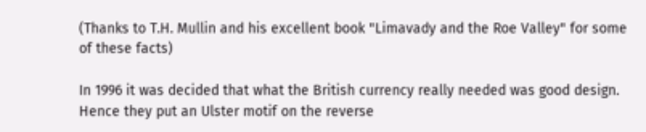(Thanks to T.H. Mullin and his excellent book "Limavady and the Roe Valley" for some of these facts)

In 1996 it was decided that what the British currency really needed was good design. Hence they put an Ulster motif on the reverse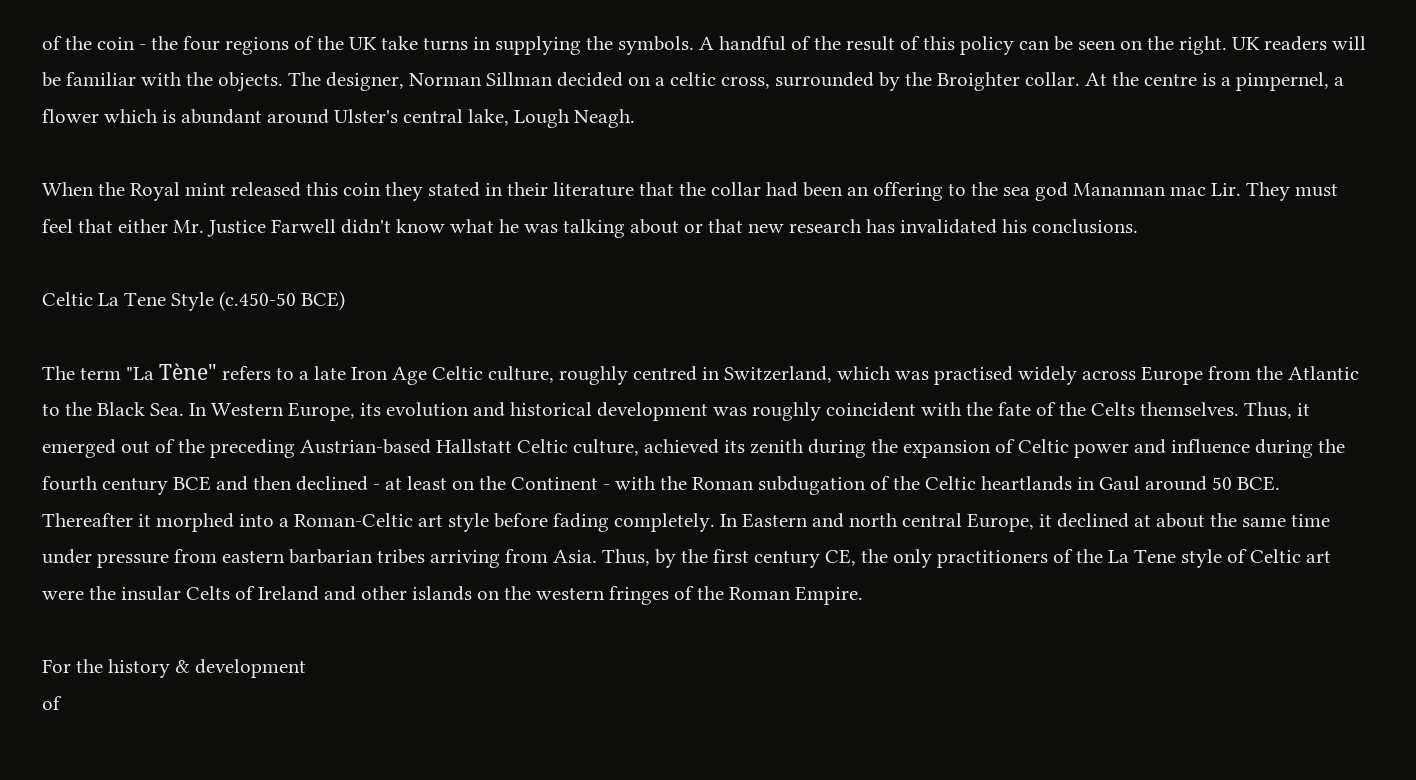of the coin - the four regions of the UK take turns in supplying the symbols. A handful of the result of this policy can be seen on the right. UK readers will be familiar with the objects. The designer, Norman Sillman decided on a celtic cross, surrounded by the Broighter collar. At the centre is a pimpernel, a flower which is abundant around Ulster's central lake, Lough Neagh.

When the Royal mint released this coin they stated in their literature that the collar had been an offering to the sea god Manannan mac Lir. They must feel that either Mr. Justice Farwell didn't know what he was talking about or that new research has invalidated his conclusions.

Celtic La Tene Style (c.450-50 BCE)

The term "La Tène" refers to a late Iron Age Celtic culture, roughly centred in Switzerland, which was practised widely across Europe from the Atlantic to the Black Sea. In Western Europe, its evolution and historical development was roughly coincident with the fate of the Celts themselves. Thus, it emerged out of the preceding Austrian-based Hallstatt Celtic culture, achieved its zenith during the expansion of Celtic power and influence during the fourth century BCE and then declined - at least on the Continent - with the Roman subdugation of the Celtic heartlands in Gaul around 50 BCE. Thereafter it morphed into a Roman-Celtic art style before fading completely. In Eastern and north central Europe, it declined at about the same time under pressure from eastern barbarian tribes arriving from Asia. Thus, by the first century CE, the only practitioners of the La Tene style of Celtic art were the insular Celts of Ireland and other islands on the western fringes of the Roman Empire.

For the history & development
of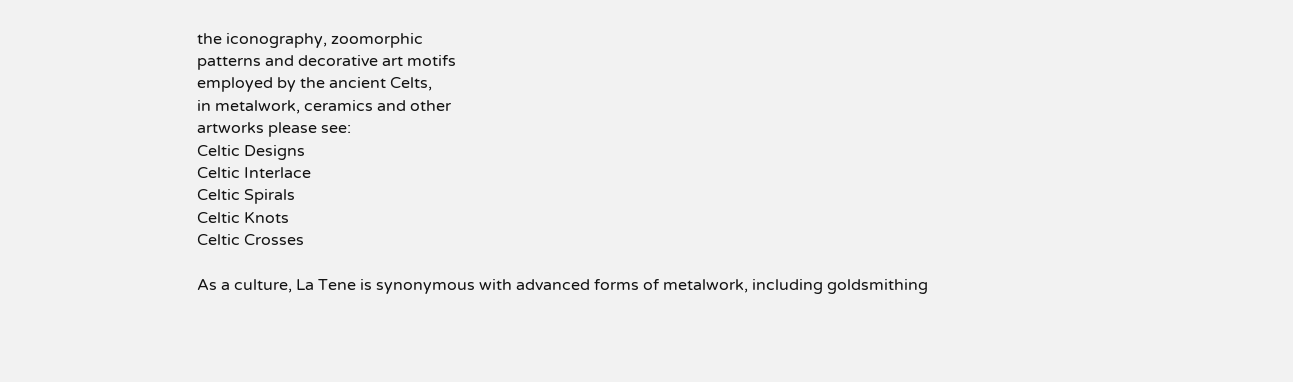the iconography, zoomorphic
patterns and decorative art motifs
employed by the ancient Celts,
in metalwork, ceramics and other
artworks please see:
Celtic Designs
Celtic Interlace
Celtic Spirals
Celtic Knots
Celtic Crosses

As a culture, La Tene is synonymous with advanced forms of metalwork, including goldsmithing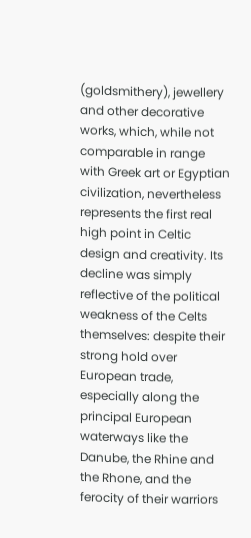(goldsmithery), jewellery and other decorative works, which, while not comparable in range with Greek art or Egyptian civilization, nevertheless represents the first real high point in Celtic design and creativity. Its decline was simply reflective of the political weakness of the Celts themselves: despite their strong hold over European trade, especially along the principal European waterways like the Danube, the Rhine and the Rhone, and the ferocity of their warriors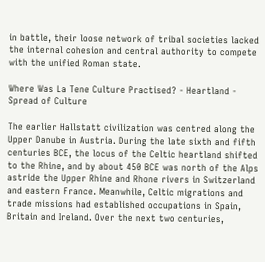in battle, their loose network of tribal societies lacked the internal cohesion and central authority to compete with the unified Roman state.

Where Was La Tene Culture Practised? - Heartland - Spread of Culture

The earlier Hallstatt civilization was centred along the Upper Danube in Austria. During the late sixth and fifth centuries BCE, the locus of the Celtic heartland shifted to the Rhine, and by about 450 BCE was north of the Alps astride the Upper Rhine and Rhone rivers in Switzerland and eastern France. Meanwhile, Celtic migrations and trade missions had established occupations in Spain, Britain and Ireland. Over the next two centuries,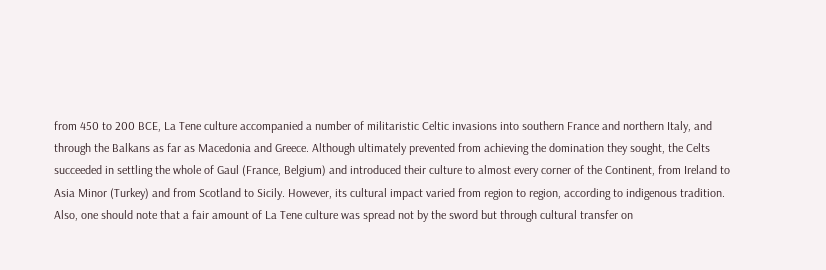from 450 to 200 BCE, La Tene culture accompanied a number of militaristic Celtic invasions into southern France and northern Italy, and through the Balkans as far as Macedonia and Greece. Although ultimately prevented from achieving the domination they sought, the Celts succeeded in settling the whole of Gaul (France, Belgium) and introduced their culture to almost every corner of the Continent, from Ireland to Asia Minor (Turkey) and from Scotland to Sicily. However, its cultural impact varied from region to region, according to indigenous tradition. Also, one should note that a fair amount of La Tene culture was spread not by the sword but through cultural transfer on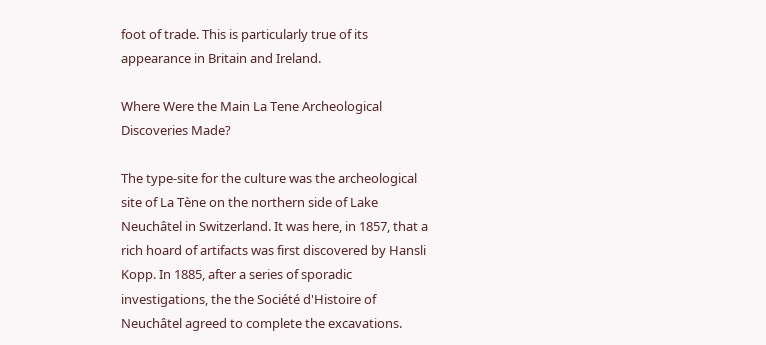foot of trade. This is particularly true of its appearance in Britain and Ireland.

Where Were the Main La Tene Archeological Discoveries Made?

The type-site for the culture was the archeological site of La Tène on the northern side of Lake Neuchâtel in Switzerland. It was here, in 1857, that a rich hoard of artifacts was first discovered by Hansli Kopp. In 1885, after a series of sporadic investigations, the the Société d'Histoire of Neuchâtel agreed to complete the excavations.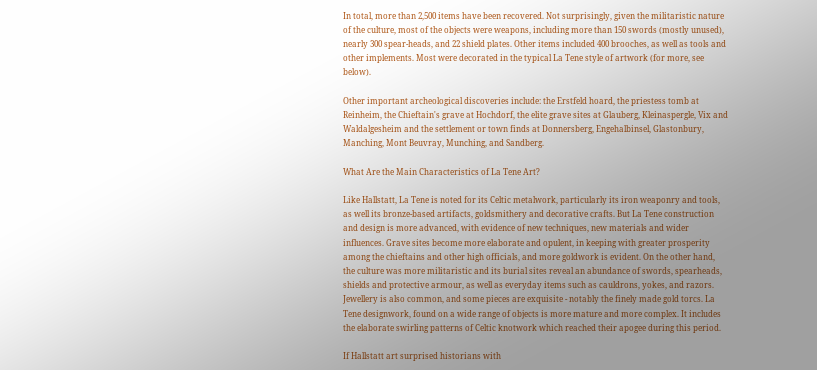In total, more than 2,500 items have been recovered. Not surprisingly, given the militaristic nature of the culture, most of the objects were weapons, including more than 150 swords (mostly unused), nearly 300 spear-heads, and 22 shield plates. Other items included 400 brooches, as well as tools and other implements. Most were decorated in the typical La Tene style of artwork (for more, see below).

Other important archeological discoveries include: the Erstfeld hoard, the priestess tomb at Reinheim, the Chieftain's grave at Hochdorf, the elite grave sites at Glauberg, Kleinaspergle, Vix and Waldalgesheim and the settlement or town finds at Donnersberg, Engehalbinsel, Glastonbury, Manching, Mont Beuvray, Munching, and Sandberg.

What Are the Main Characteristics of La Tene Art?

Like Hallstatt, La Tene is noted for its Celtic metalwork, particularly its iron weaponry and tools, as well its bronze-based artifacts, goldsmithery and decorative crafts. But La Tene construction and design is more advanced, with evidence of new techniques, new materials and wider influences. Grave sites become more elaborate and opulent, in keeping with greater prosperity among the chieftains and other high officials, and more goldwork is evident. On the other hand, the culture was more militaristic and its burial sites reveal an abundance of swords, spearheads, shields and protective armour, as well as everyday items such as cauldrons, yokes, and razors. Jewellery is also common, and some pieces are exquisite - notably the finely made gold torcs. La Tene designwork, found on a wide range of objects is more mature and more complex. It includes the elaborate swirling patterns of Celtic knotwork which reached their apogee during this period.

If Hallstatt art surprised historians with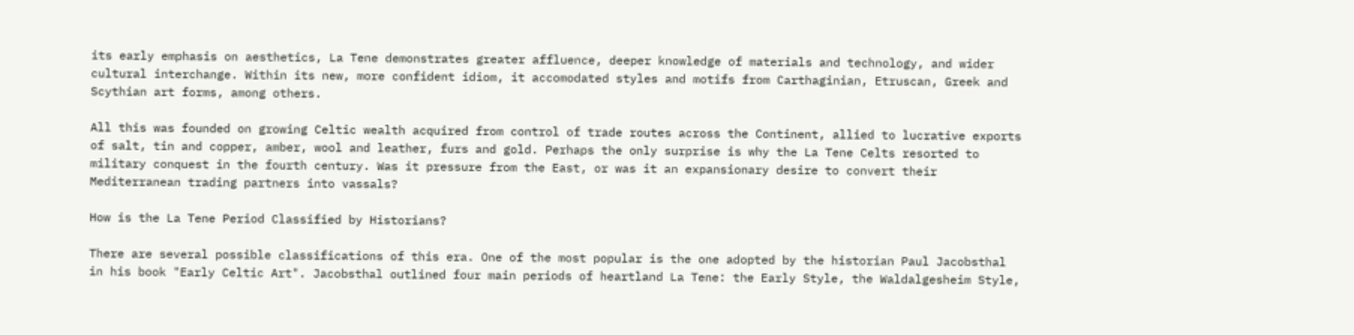its early emphasis on aesthetics, La Tene demonstrates greater affluence, deeper knowledge of materials and technology, and wider cultural interchange. Within its new, more confident idiom, it accomodated styles and motifs from Carthaginian, Etruscan, Greek and Scythian art forms, among others.

All this was founded on growing Celtic wealth acquired from control of trade routes across the Continent, allied to lucrative exports of salt, tin and copper, amber, wool and leather, furs and gold. Perhaps the only surprise is why the La Tene Celts resorted to military conquest in the fourth century. Was it pressure from the East, or was it an expansionary desire to convert their Mediterranean trading partners into vassals?

How is the La Tene Period Classified by Historians?

There are several possible classifications of this era. One of the most popular is the one adopted by the historian Paul Jacobsthal in his book "Early Celtic Art". Jacobsthal outlined four main periods of heartland La Tene: the Early Style, the Waldalgesheim Style,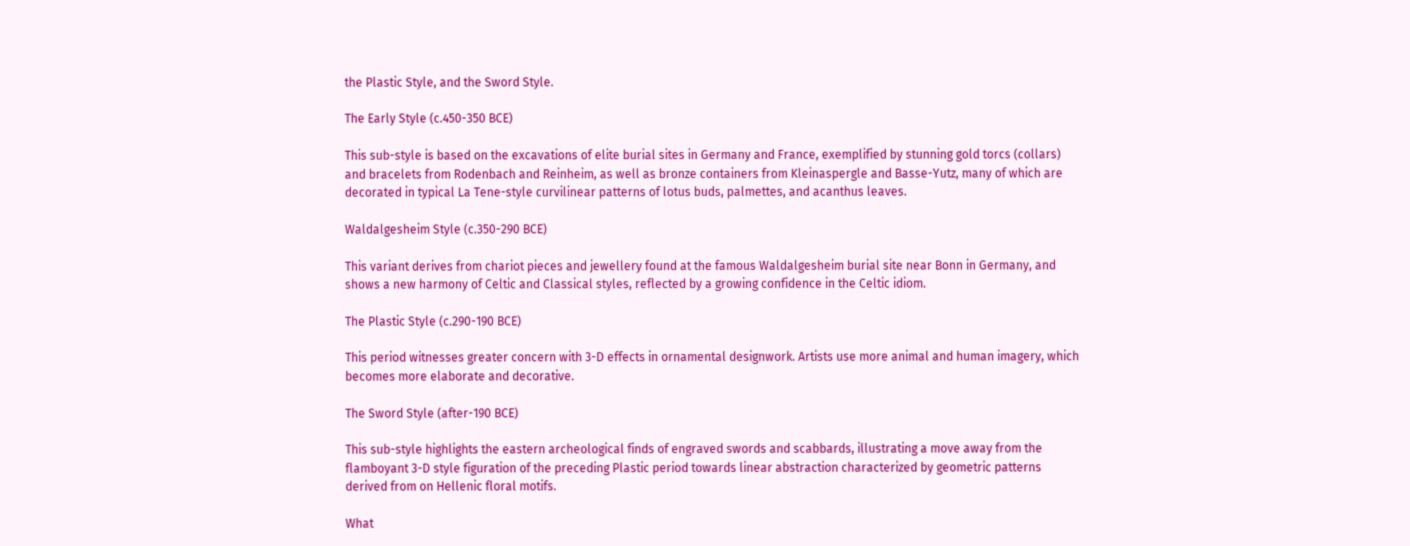the Plastic Style, and the Sword Style.

The Early Style (c.450-350 BCE)

This sub-style is based on the excavations of elite burial sites in Germany and France, exemplified by stunning gold torcs (collars) and bracelets from Rodenbach and Reinheim, as well as bronze containers from Kleinaspergle and Basse-Yutz, many of which are decorated in typical La Tene-style curvilinear patterns of lotus buds, palmettes, and acanthus leaves.

Waldalgesheim Style (c.350-290 BCE)

This variant derives from chariot pieces and jewellery found at the famous Waldalgesheim burial site near Bonn in Germany, and shows a new harmony of Celtic and Classical styles, reflected by a growing confidence in the Celtic idiom.

The Plastic Style (c.290-190 BCE)

This period witnesses greater concern with 3-D effects in ornamental designwork. Artists use more animal and human imagery, which becomes more elaborate and decorative.

The Sword Style (after-190 BCE)

This sub-style highlights the eastern archeological finds of engraved swords and scabbards, illustrating a move away from the flamboyant 3-D style figuration of the preceding Plastic period towards linear abstraction characterized by geometric patterns derived from on Hellenic floral motifs.

What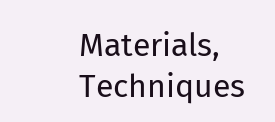Materials, Techniques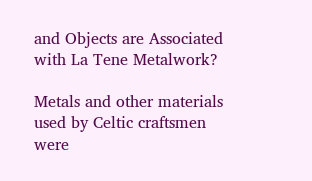and Objects are Associated with La Tene Metalwork?

Metals and other materials used by Celtic craftsmen were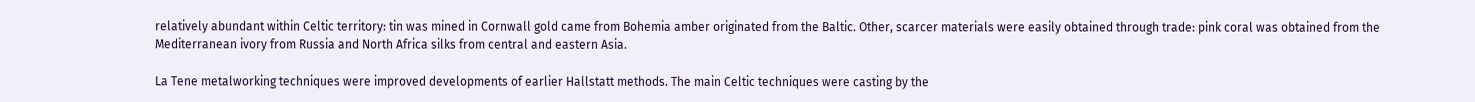relatively abundant within Celtic territory: tin was mined in Cornwall gold came from Bohemia amber originated from the Baltic. Other, scarcer materials were easily obtained through trade: pink coral was obtained from the Mediterranean ivory from Russia and North Africa silks from central and eastern Asia.

La Tene metalworking techniques were improved developments of earlier Hallstatt methods. The main Celtic techniques were casting by the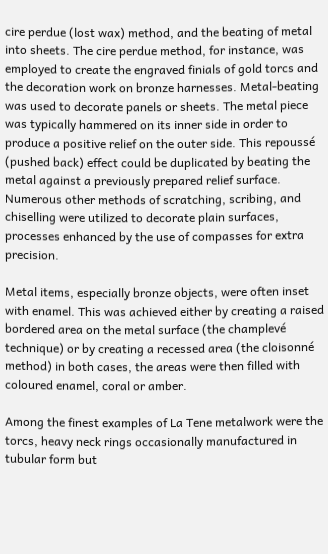cire perdue (lost wax) method, and the beating of metal into sheets. The cire perdue method, for instance, was employed to create the engraved finials of gold torcs and the decoration work on bronze harnesses. Metal-beating was used to decorate panels or sheets. The metal piece was typically hammered on its inner side in order to produce a positive relief on the outer side. This repoussé (pushed back) effect could be duplicated by beating the metal against a previously prepared relief surface. Numerous other methods of scratching, scribing, and chiselling were utilized to decorate plain surfaces, processes enhanced by the use of compasses for extra precision.

Metal items, especially bronze objects, were often inset with enamel. This was achieved either by creating a raised bordered area on the metal surface (the champlevé technique) or by creating a recessed area (the cloisonné method) in both cases, the areas were then filled with coloured enamel, coral or amber.

Among the finest examples of La Tene metalwork were the torcs, heavy neck rings occasionally manufactured in tubular form but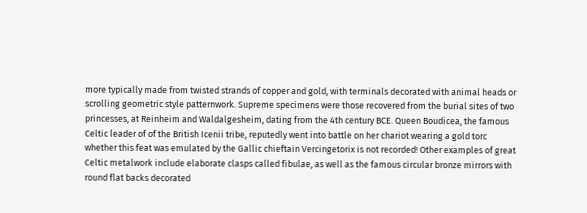more typically made from twisted strands of copper and gold, with terminals decorated with animal heads or scrolling geometric style patternwork. Supreme specimens were those recovered from the burial sites of two princesses, at Reinheim and Waldalgesheim, dating from the 4th century BCE. Queen Boudicea, the famous Celtic leader of of the British Icenii tribe, reputedly went into battle on her chariot wearing a gold torc whether this feat was emulated by the Gallic chieftain Vercingetorix is not recorded! Other examples of great Celtic metalwork include elaborate clasps called fibulae, as well as the famous circular bronze mirrors with round flat backs decorated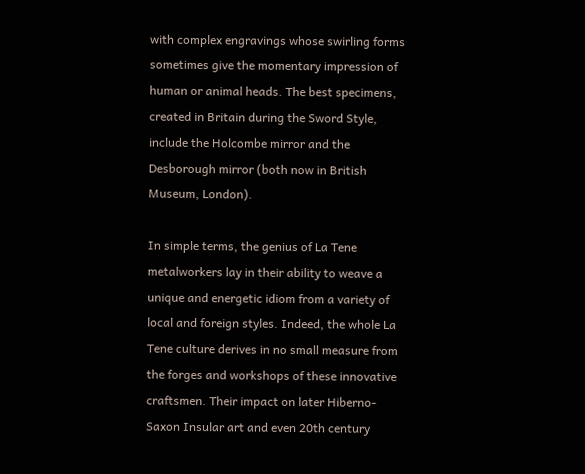with complex engravings whose swirling forms sometimes give the momentary impression of human or animal heads. The best specimens, created in Britain during the Sword Style, include the Holcombe mirror and the Desborough mirror (both now in British Museum, London).

In simple terms, the genius of La Tene metalworkers lay in their ability to weave a unique and energetic idiom from a variety of local and foreign styles. Indeed, the whole La Tene culture derives in no small measure from the forges and workshops of these innovative craftsmen. Their impact on later Hiberno-Saxon Insular art and even 20th century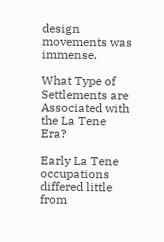design movements was immense.

What Type of Settlements are Associated with the La Tene Era?

Early La Tene occupations differed little from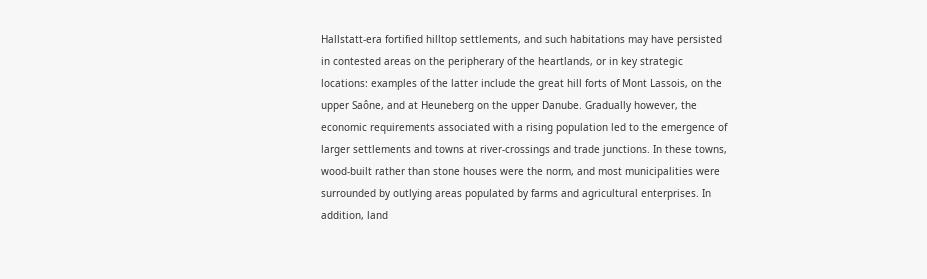Hallstatt-era fortified hilltop settlements, and such habitations may have persisted in contested areas on the peripherary of the heartlands, or in key strategic locations: examples of the latter include the great hill forts of Mont Lassois, on the upper Saône, and at Heuneberg on the upper Danube. Gradually however, the economic requirements associated with a rising population led to the emergence of larger settlements and towns at river-crossings and trade junctions. In these towns, wood-built rather than stone houses were the norm, and most municipalities were surrounded by outlying areas populated by farms and agricultural enterprises. In addition, land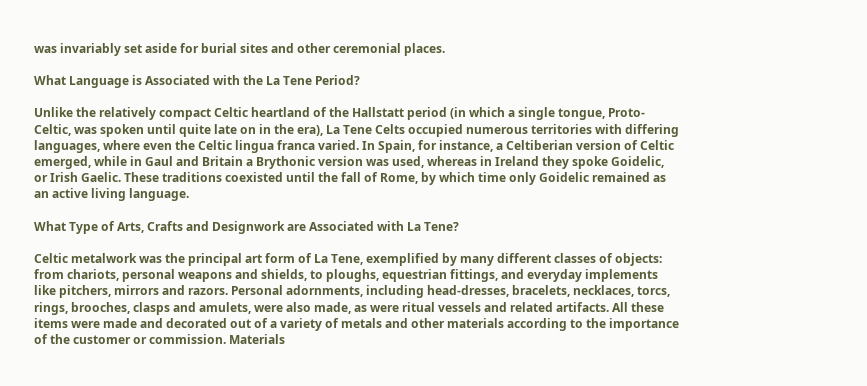was invariably set aside for burial sites and other ceremonial places.

What Language is Associated with the La Tene Period?

Unlike the relatively compact Celtic heartland of the Hallstatt period (in which a single tongue, Proto-Celtic, was spoken until quite late on in the era), La Tene Celts occupied numerous territories with differing languages, where even the Celtic lingua franca varied. In Spain, for instance, a Celtiberian version of Celtic emerged, while in Gaul and Britain a Brythonic version was used, whereas in Ireland they spoke Goidelic, or Irish Gaelic. These traditions coexisted until the fall of Rome, by which time only Goidelic remained as an active living language.

What Type of Arts, Crafts and Designwork are Associated with La Tene?

Celtic metalwork was the principal art form of La Tene, exemplified by many different classes of objects: from chariots, personal weapons and shields, to ploughs, equestrian fittings, and everyday implements like pitchers, mirrors and razors. Personal adornments, including head-dresses, bracelets, necklaces, torcs, rings, brooches, clasps and amulets, were also made, as were ritual vessels and related artifacts. All these items were made and decorated out of a variety of metals and other materials according to the importance of the customer or commission. Materials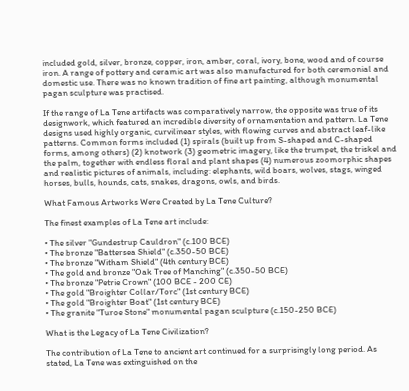included gold, silver, bronze, copper, iron, amber, coral, ivory, bone, wood and of course iron. A range of pottery and ceramic art was also manufactured for both ceremonial and domestic use. There was no known tradition of fine art painting, although monumental pagan sculpture was practised.

If the range of La Tene artifacts was comparatively narrow, the opposite was true of its designwork, which featured an incredible diversity of ornamentation and pattern. La Tene designs used highly organic, curvilinear styles, with flowing curves and abstract leaf-like patterns. Common forms included (1) spirals (built up from S-shaped and C-shaped forms, among others) (2) knotwork (3) geometric imagery, like the trumpet, the triskel and the palm, together with endless floral and plant shapes (4) numerous zoomorphic shapes and realistic pictures of animals, including: elephants, wild boars, wolves, stags, winged horses, bulls, hounds, cats, snakes, dragons, owls, and birds.

What Famous Artworks Were Created by La Tene Culture?

The finest examples of La Tene art include:

• The silver "Gundestrup Cauldron" (c.100 BCE)
• The bronze "Battersea Shield" (c.350-50 BCE)
• The bronze "Witham Shield" (4th century BCE)
• The gold and bronze "Oak Tree of Manching" (c.350-50 BCE)
• The bronze "Petrie Crown" (100 BCE - 200 CE)
• The gold "Broighter Collar/Torc" (1st century BCE)
• The gold "Broighter Boat" (1st century BCE)
• The granite "Turoe Stone" monumental pagan sculpture (c.150-250 BCE)

What is the Legacy of La Tene Civilization?

The contribution of La Tene to ancient art continued for a surprisingly long period. As stated, La Tene was extinguished on the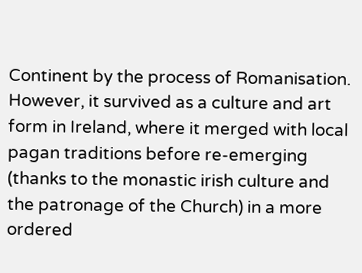Continent by the process of Romanisation. However, it survived as a culture and art form in Ireland, where it merged with local pagan traditions before re-emerging (thanks to the monastic irish culture and the patronage of the Church) in a more ordered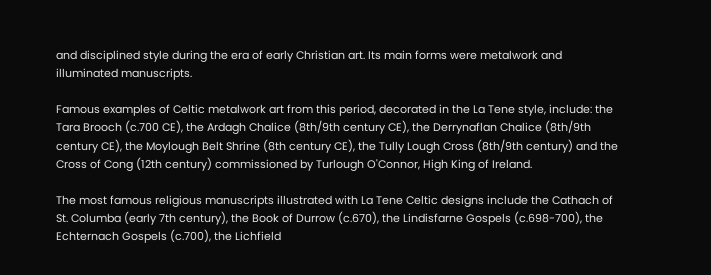and disciplined style during the era of early Christian art. Its main forms were metalwork and illuminated manuscripts.

Famous examples of Celtic metalwork art from this period, decorated in the La Tene style, include: the Tara Brooch (c.700 CE), the Ardagh Chalice (8th/9th century CE), the Derrynaflan Chalice (8th/9th century CE), the Moylough Belt Shrine (8th century CE), the Tully Lough Cross (8th/9th century) and the Cross of Cong (12th century) commissioned by Turlough O'Connor, High King of Ireland.

The most famous religious manuscripts illustrated with La Tene Celtic designs include the Cathach of St. Columba (early 7th century), the Book of Durrow (c.670), the Lindisfarne Gospels (c.698-700), the Echternach Gospels (c.700), the Lichfield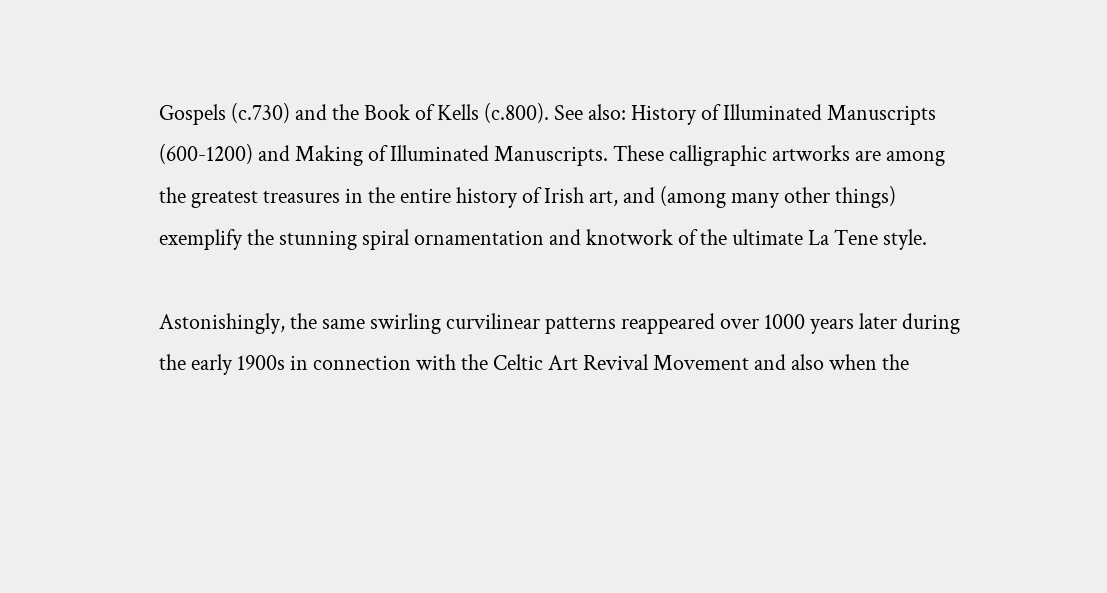Gospels (c.730) and the Book of Kells (c.800). See also: History of Illuminated Manuscripts (600-1200) and Making of Illuminated Manuscripts. These calligraphic artworks are among the greatest treasures in the entire history of Irish art, and (among many other things) exemplify the stunning spiral ornamentation and knotwork of the ultimate La Tene style.

Astonishingly, the same swirling curvilinear patterns reappeared over 1000 years later during the early 1900s in connection with the Celtic Art Revival Movement and also when the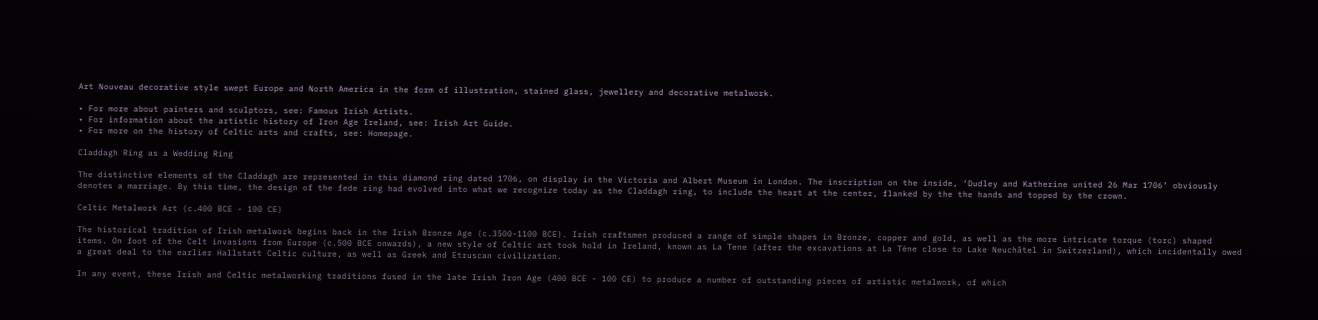Art Nouveau decorative style swept Europe and North America in the form of illustration, stained glass, jewellery and decorative metalwork.

• For more about painters and sculptors, see: Famous Irish Artists.
• For information about the artistic history of Iron Age Ireland, see: Irish Art Guide.
• For more on the history of Celtic arts and crafts, see: Homepage.

Claddagh Ring as a Wedding Ring

The distinctive elements of the Claddagh are represented in this diamond ring dated 1706, on display in the Victoria and Albert Museum in London. The inscription on the inside, ‘Dudley and Katherine united 26 Mar 1706’ obviously denotes a marriage. By this time, the design of the fede ring had evolved into what we recognize today as the Claddagh ring, to include the heart at the center, flanked by the the hands and topped by the crown.

Celtic Metalwork Art (c.400 BCE - 100 CE)

The historical tradition of Irish metalwork begins back in the Irish Bronze Age (c.3500-1100 BCE). Irish craftsmen produced a range of simple shapes in Bronze, copper and gold, as well as the more intricate torque (torc) shaped items. On foot of the Celt invasions from Europe (c.500 BCE onwards), a new style of Celtic art took hold in Ireland, known as La Tene (after the excavations at La Tène close to Lake Neuchâtel in Switzerland), which incidentally owed a great deal to the earlier Hallstatt Celtic culture, as well as Greek and Etruscan civilization.

In any event, these Irish and Celtic metalworking traditions fused in the late Irish Iron Age (400 BCE - 100 CE) to produce a number of outstanding pieces of artistic metalwork, of which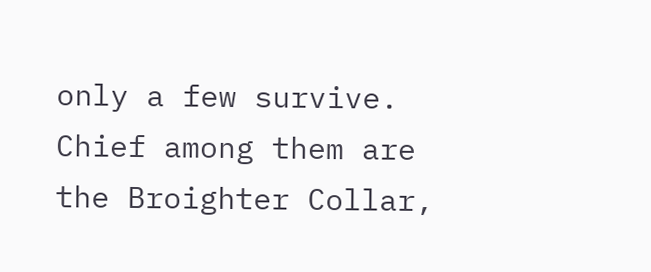only a few survive. Chief among them are the Broighter Collar,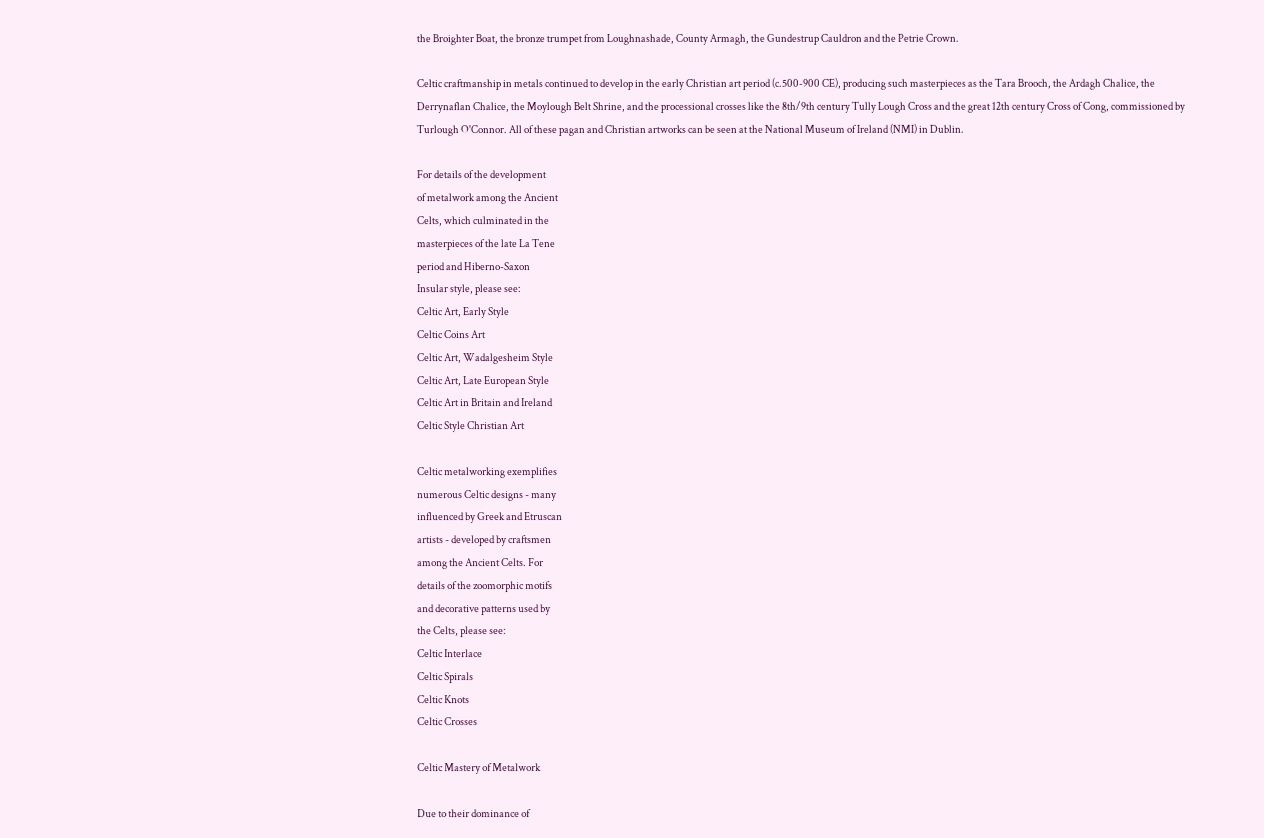the Broighter Boat, the bronze trumpet from Loughnashade, County Armagh, the Gundestrup Cauldron and the Petrie Crown.

Celtic craftmanship in metals continued to develop in the early Christian art period (c.500-900 CE), producing such masterpieces as the Tara Brooch, the Ardagh Chalice, the Derrynaflan Chalice, the Moylough Belt Shrine, and the processional crosses like the 8th/9th century Tully Lough Cross and the great 12th century Cross of Cong, commissioned by Turlough O'Connor. All of these pagan and Christian artworks can be seen at the National Museum of Ireland (NMI) in Dublin.

For details of the development
of metalwork among the Ancient
Celts, which culminated in the
masterpieces of the late La Tene
period and Hiberno-Saxon
Insular style, please see:
Celtic Art, Early Style
Celtic Coins Art
Celtic Art, Wadalgesheim Style
Celtic Art, Late European Style
Celtic Art in Britain and Ireland
Celtic Style Christian Art

Celtic metalworking exemplifies
numerous Celtic designs - many
influenced by Greek and Etruscan
artists - developed by craftsmen
among the Ancient Celts. For
details of the zoomorphic motifs
and decorative patterns used by
the Celts, please see:
Celtic Interlace
Celtic Spirals
Celtic Knots
Celtic Crosses

Celtic Mastery of Metalwork

Due to their dominance of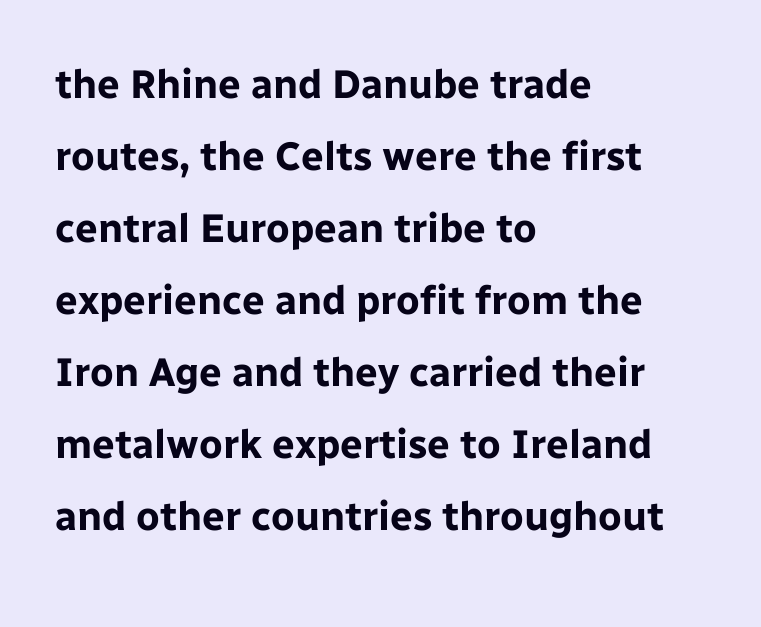the Rhine and Danube trade routes, the Celts were the first central European tribe to experience and profit from the Iron Age and they carried their metalwork expertise to Ireland and other countries throughout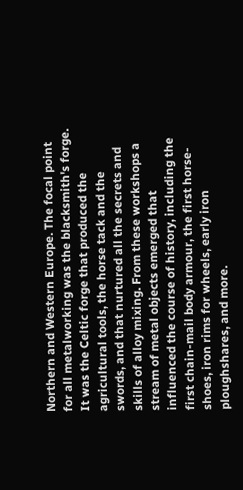Northern and Western Europe. The focal point for all metalworking was the blacksmith's forge. It was the Celtic forge that produced the agricultural tools, the horse tack and the swords, and that nurtured all the secrets and skills of alloy mixing. From these workshops a stream of metal objects emerged that influenced the course of history, including the first chain-mail body armour, the first horse-shoes, iron rims for wheels, early iron ploughshares, and more.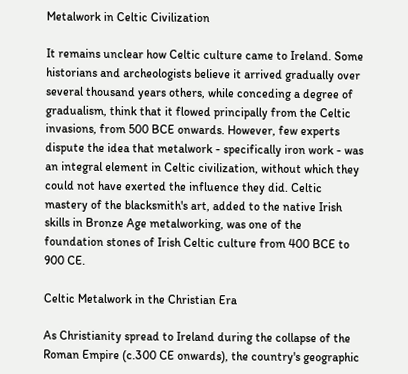Metalwork in Celtic Civilization

It remains unclear how Celtic culture came to Ireland. Some historians and archeologists believe it arrived gradually over several thousand years others, while conceding a degree of gradualism, think that it flowed principally from the Celtic invasions, from 500 BCE onwards. However, few experts dispute the idea that metalwork - specifically iron work - was an integral element in Celtic civilization, without which they could not have exerted the influence they did. Celtic mastery of the blacksmith's art, added to the native Irish skills in Bronze Age metalworking, was one of the foundation stones of Irish Celtic culture from 400 BCE to 900 CE.

Celtic Metalwork in the Christian Era

As Christianity spread to Ireland during the collapse of the Roman Empire (c.300 CE onwards), the country's geographic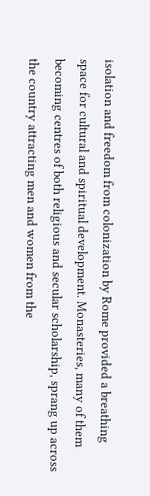isolation and freedom from colonization by Rome provided a breathing space for cultural and spiritual development. Monasteries, many of them becoming centres of both religious and secular scholarship, sprang up across the country attracting men and women from the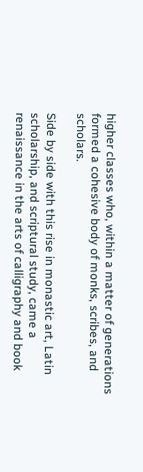higher classes who, within a matter of generations formed a cohesive body of monks, scribes, and scholars.

Side by side with this rise in monastic art, Latin scholarship, and scriptural study, came a renaissance in the arts of calligraphy and book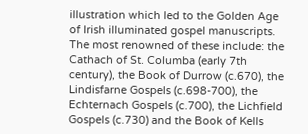illustration which led to the Golden Age of Irish illuminated gospel manuscripts. The most renowned of these include: the Cathach of St. Columba (early 7th century), the Book of Durrow (c.670), the Lindisfarne Gospels (c.698-700), the Echternach Gospels (c.700), the Lichfield Gospels (c.730) and the Book of Kells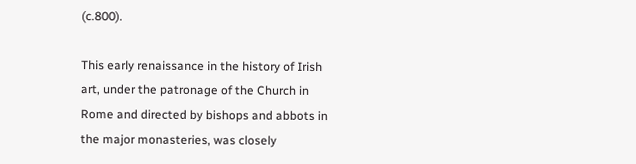(c.800).

This early renaissance in the history of Irish art, under the patronage of the Church in Rome and directed by bishops and abbots in the major monasteries, was closely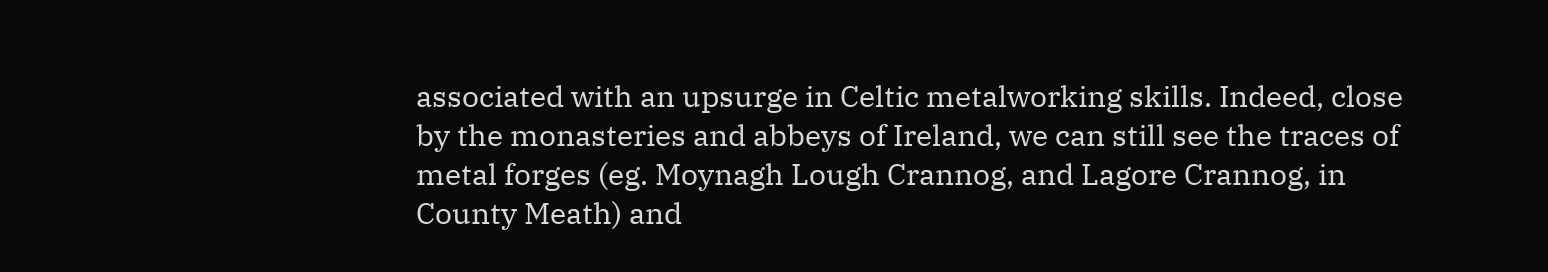associated with an upsurge in Celtic metalworking skills. Indeed, close by the monasteries and abbeys of Ireland, we can still see the traces of metal forges (eg. Moynagh Lough Crannog, and Lagore Crannog, in County Meath) and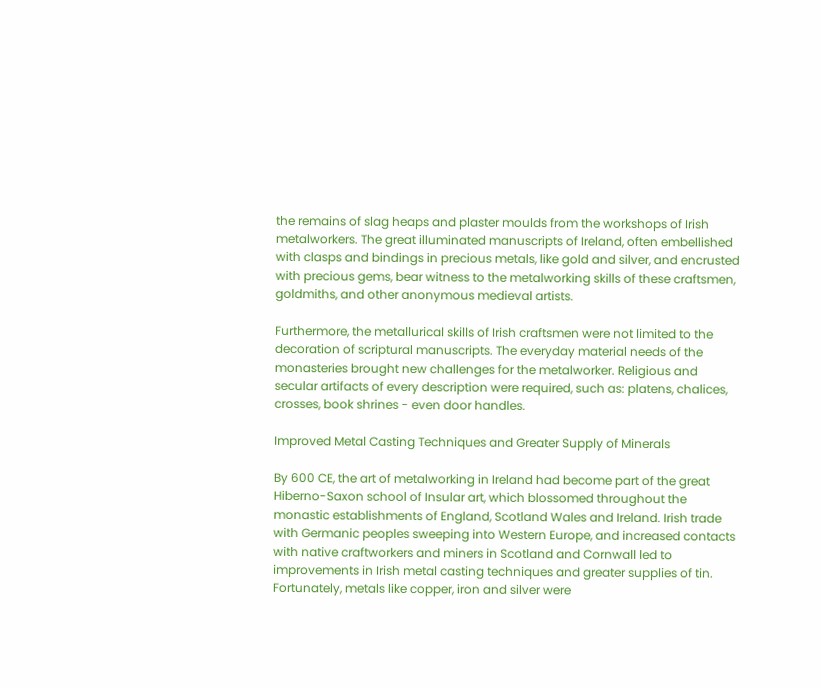the remains of slag heaps and plaster moulds from the workshops of Irish metalworkers. The great illuminated manuscripts of Ireland, often embellished with clasps and bindings in precious metals, like gold and silver, and encrusted with precious gems, bear witness to the metalworking skills of these craftsmen, goldmiths, and other anonymous medieval artists.

Furthermore, the metallurical skills of Irish craftsmen were not limited to the decoration of scriptural manuscripts. The everyday material needs of the monasteries brought new challenges for the metalworker. Religious and secular artifacts of every description were required, such as: platens, chalices, crosses, book shrines - even door handles.

Improved Metal Casting Techniques and Greater Supply of Minerals

By 600 CE, the art of metalworking in Ireland had become part of the great Hiberno-Saxon school of Insular art, which blossomed throughout the monastic establishments of England, Scotland Wales and Ireland. Irish trade with Germanic peoples sweeping into Western Europe, and increased contacts with native craftworkers and miners in Scotland and Cornwall led to improvements in Irish metal casting techniques and greater supplies of tin. Fortunately, metals like copper, iron and silver were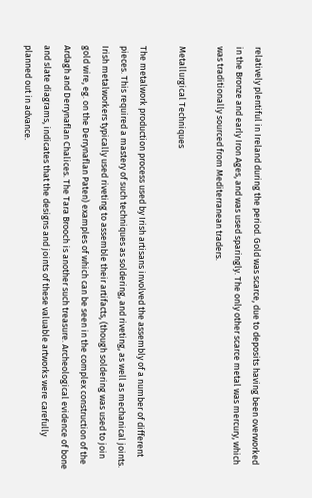relatively plentiful in Ireland during the period. Gold was scarce, due to deposits having been overworked in the Bronze and early Iron Ages, and was used sparingly. The only other scarce metal was mercury, which was traditionally sourced from Mediterranean traders.

Metallurgical Techniques

The metalwork production process used by Irish artisans involved the assembly of a number of different pieces. This required a mastery of such techniques as soldering, and riveting, as well as mechanical joints. Irish metalworkers typically used riveting to assemble their artifacts, (though soldering was used to join gold wire, eg. on the Derrynaflan Paten) examples of which can be seen in the complex construction of the Ardagh and Derrynaflan Chalices. The Tara Brooch is another such treasure. Archeological evidence of bone and slate diagrams, indicates that the designs and joints of these valuable artworks were carefully planned out in advance.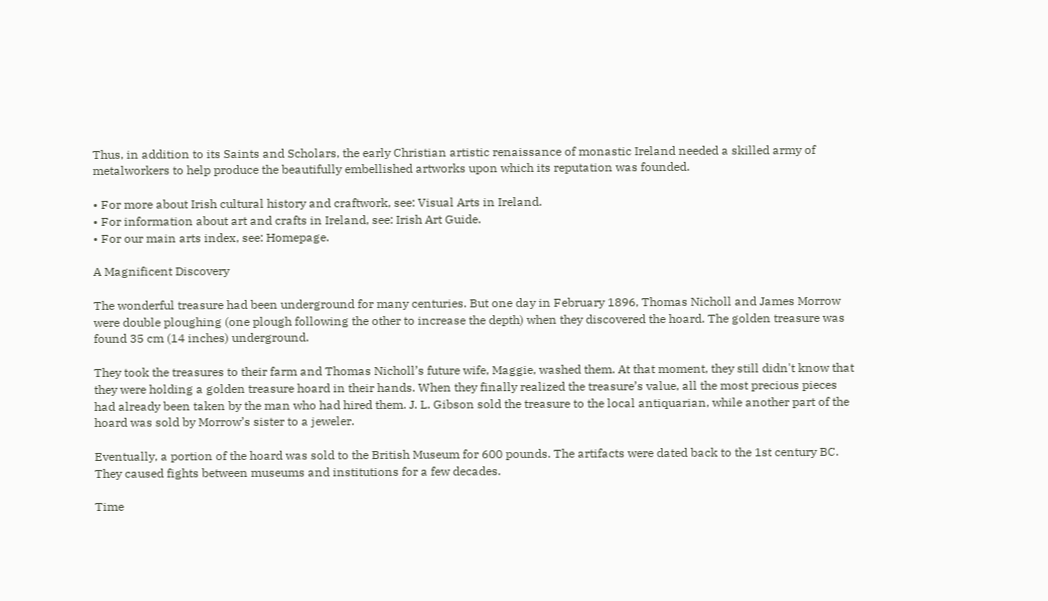Thus, in addition to its Saints and Scholars, the early Christian artistic renaissance of monastic Ireland needed a skilled army of metalworkers to help produce the beautifully embellished artworks upon which its reputation was founded.

• For more about Irish cultural history and craftwork, see: Visual Arts in Ireland.
• For information about art and crafts in Ireland, see: Irish Art Guide.
• For our main arts index, see: Homepage.

A Magnificent Discovery

The wonderful treasure had been underground for many centuries. But one day in February 1896, Thomas Nicholl and James Morrow were double ploughing (one plough following the other to increase the depth) when they discovered the hoard. The golden treasure was found 35 cm (14 inches) underground.

They took the treasures to their farm and Thomas Nicholl’s future wife, Maggie, washed them. At that moment, they still didn't know that they were holding a golden treasure hoard in their hands. When they finally realized the treasure’s value, all the most precious pieces had already been taken by the man who had hired them. J. L. Gibson sold the treasure to the local antiquarian, while another part of the hoard was sold by Morrow’s sister to a jeweler.

Eventually, a portion of the hoard was sold to the British Museum for 600 pounds. The artifacts were dated back to the 1st century BC. They caused fights between museums and institutions for a few decades.

Time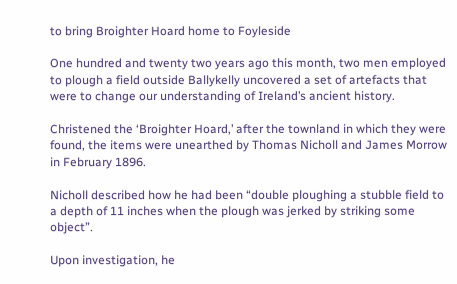to bring Broighter Hoard home to Foyleside

One hundred and twenty two years ago this month, two men employed to plough a field outside Ballykelly uncovered a set of artefacts that were to change our understanding of Ireland’s ancient history.

Christened the ‘Broighter Hoard,’ after the townland in which they were found, the items were unearthed by Thomas Nicholl and James Morrow in February 1896.

Nicholl described how he had been “double ploughing a stubble field to a depth of 11 inches when the plough was jerked by striking some object”.

Upon investigation, he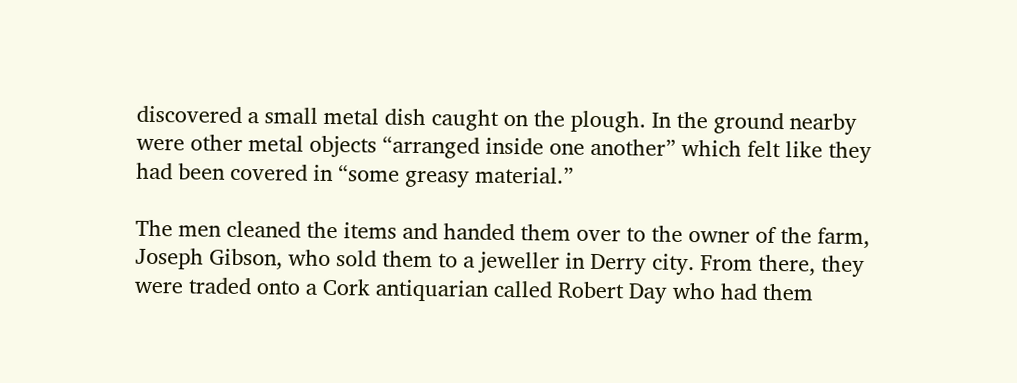discovered a small metal dish caught on the plough. In the ground nearby were other metal objects “arranged inside one another” which felt like they had been covered in “some greasy material.”

The men cleaned the items and handed them over to the owner of the farm, Joseph Gibson, who sold them to a jeweller in Derry city. From there, they were traded onto a Cork antiquarian called Robert Day who had them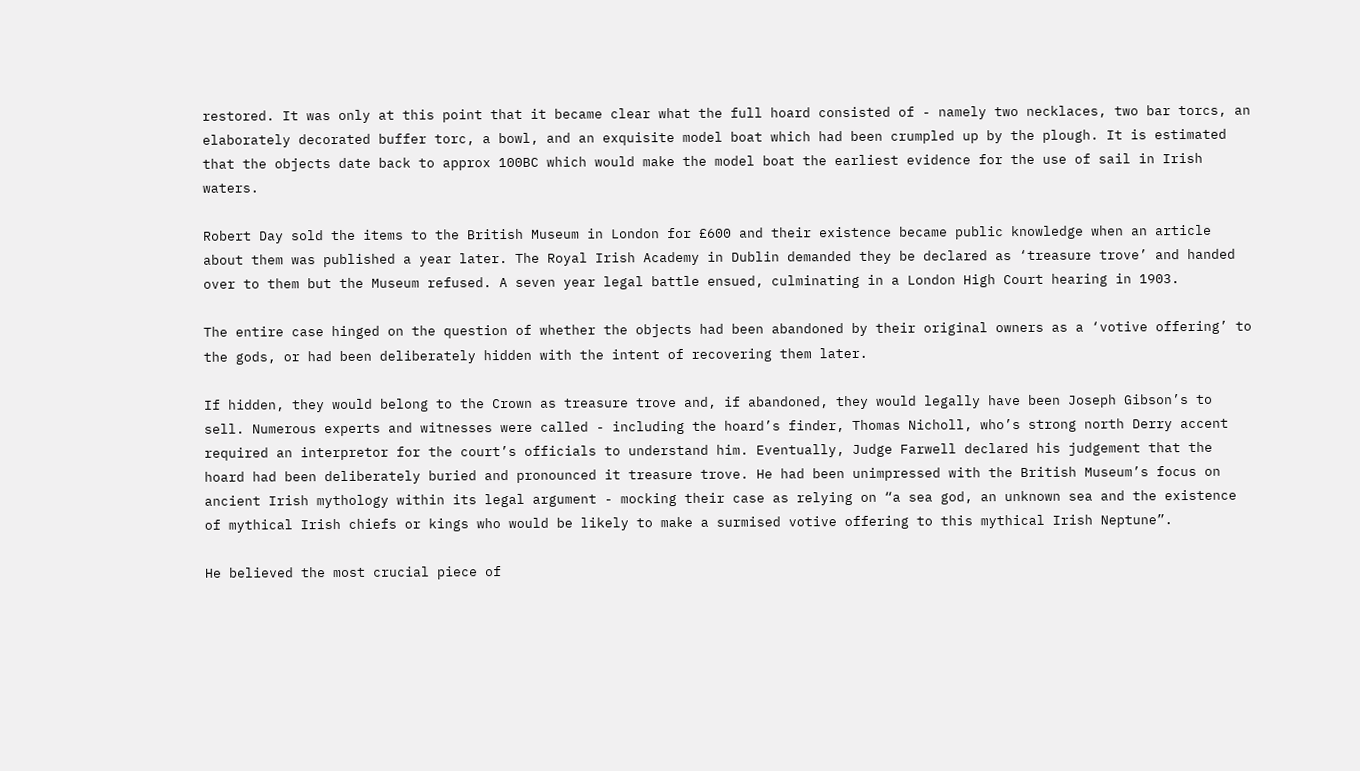restored. It was only at this point that it became clear what the full hoard consisted of - namely two necklaces, two bar torcs, an elaborately decorated buffer torc, a bowl, and an exquisite model boat which had been crumpled up by the plough. It is estimated that the objects date back to approx 100BC which would make the model boat the earliest evidence for the use of sail in Irish waters.

Robert Day sold the items to the British Museum in London for £600 and their existence became public knowledge when an article about them was published a year later. The Royal Irish Academy in Dublin demanded they be declared as ‘treasure trove’ and handed over to them but the Museum refused. A seven year legal battle ensued, culminating in a London High Court hearing in 1903.

The entire case hinged on the question of whether the objects had been abandoned by their original owners as a ‘votive offering’ to the gods, or had been deliberately hidden with the intent of recovering them later.

If hidden, they would belong to the Crown as treasure trove and, if abandoned, they would legally have been Joseph Gibson’s to sell. Numerous experts and witnesses were called - including the hoard’s finder, Thomas Nicholl, who’s strong north Derry accent required an interpretor for the court’s officials to understand him. Eventually, Judge Farwell declared his judgement that the hoard had been deliberately buried and pronounced it treasure trove. He had been unimpressed with the British Museum’s focus on ancient Irish mythology within its legal argument - mocking their case as relying on “a sea god, an unknown sea and the existence of mythical Irish chiefs or kings who would be likely to make a surmised votive offering to this mythical Irish Neptune”.

He believed the most crucial piece of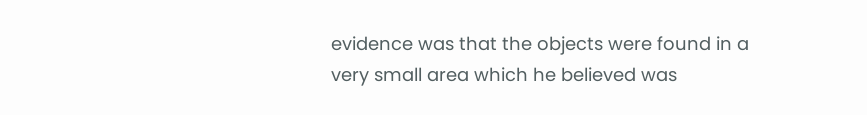evidence was that the objects were found in a very small area which he believed was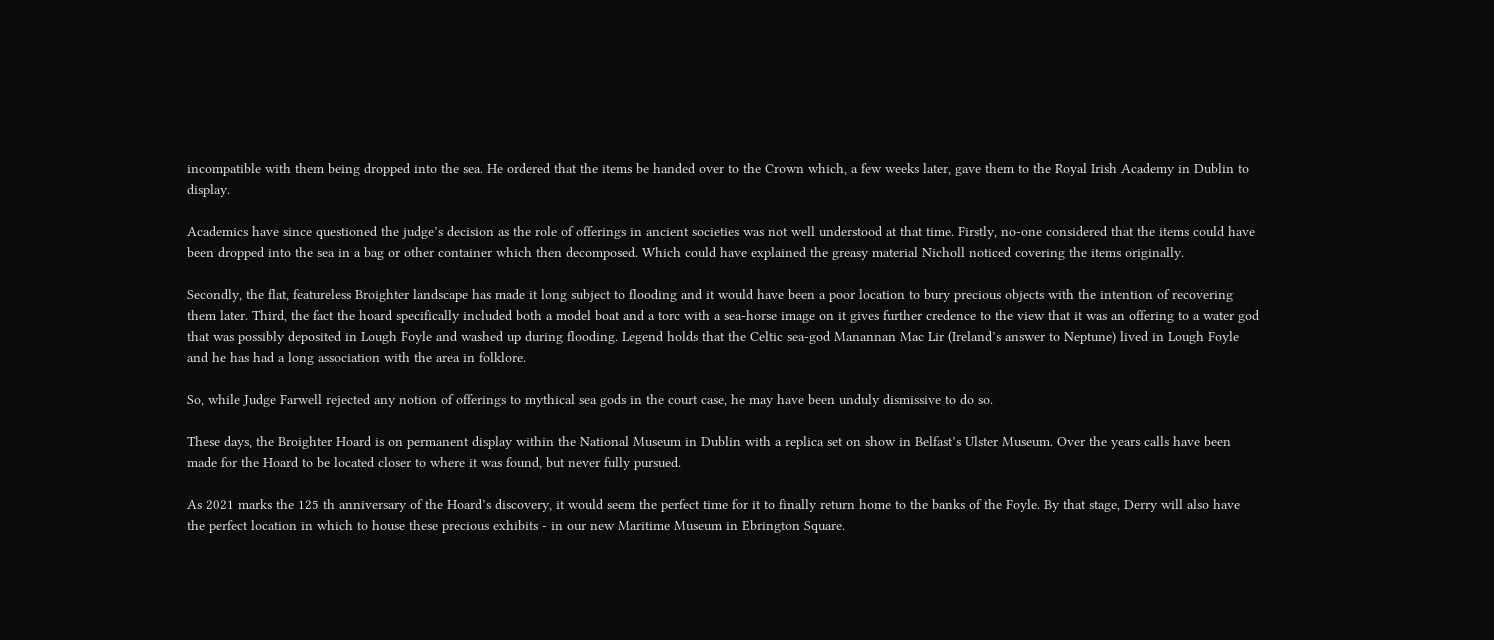incompatible with them being dropped into the sea. He ordered that the items be handed over to the Crown which, a few weeks later, gave them to the Royal Irish Academy in Dublin to display.

Academics have since questioned the judge’s decision as the role of offerings in ancient societies was not well understood at that time. Firstly, no-one considered that the items could have been dropped into the sea in a bag or other container which then decomposed. Which could have explained the greasy material Nicholl noticed covering the items originally.

Secondly, the flat, featureless Broighter landscape has made it long subject to flooding and it would have been a poor location to bury precious objects with the intention of recovering them later. Third, the fact the hoard specifically included both a model boat and a torc with a sea-horse image on it gives further credence to the view that it was an offering to a water god that was possibly deposited in Lough Foyle and washed up during flooding. Legend holds that the Celtic sea-god Manannan Mac Lir (Ireland’s answer to Neptune) lived in Lough Foyle and he has had a long association with the area in folklore.

So, while Judge Farwell rejected any notion of offerings to mythical sea gods in the court case, he may have been unduly dismissive to do so.

These days, the Broighter Hoard is on permanent display within the National Museum in Dublin with a replica set on show in Belfast’s Ulster Museum. Over the years calls have been made for the Hoard to be located closer to where it was found, but never fully pursued.

As 2021 marks the 125 th anniversary of the Hoard’s discovery, it would seem the perfect time for it to finally return home to the banks of the Foyle. By that stage, Derry will also have the perfect location in which to house these precious exhibits - in our new Maritime Museum in Ebrington Square.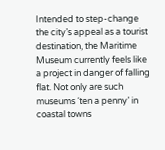Intended to step-change the city’s appeal as a tourist destination, the Maritime Museum currently feels like a project in danger of falling flat. Not only are such museums ‘ten a penny’ in coastal towns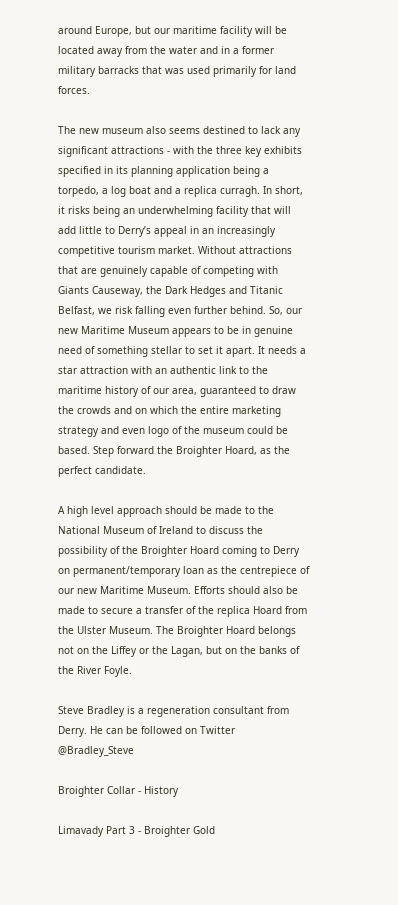around Europe, but our maritime facility will be located away from the water and in a former military barracks that was used primarily for land forces.

The new museum also seems destined to lack any significant attractions - with the three key exhibits specified in its planning application being a torpedo, a log boat and a replica curragh. In short, it risks being an underwhelming facility that will add little to Derry’s appeal in an increasingly competitive tourism market. Without attractions that are genuinely capable of competing with Giants Causeway, the Dark Hedges and Titanic Belfast, we risk falling even further behind. So, our new Maritime Museum appears to be in genuine need of something stellar to set it apart. It needs a star attraction with an authentic link to the maritime history of our area, guaranteed to draw the crowds and on which the entire marketing strategy and even logo of the museum could be based. Step forward the Broighter Hoard, as the perfect candidate.

A high level approach should be made to the National Museum of Ireland to discuss the possibility of the Broighter Hoard coming to Derry on permanent/temporary loan as the centrepiece of our new Maritime Museum. Efforts should also be made to secure a transfer of the replica Hoard from the Ulster Museum. The Broighter Hoard belongs not on the Liffey or the Lagan, but on the banks of the River Foyle.

Steve Bradley is a regeneration consultant from Derry. He can be followed on Twitter @Bradley_Steve

Broighter Collar - History

Limavady Part 3 - Broighter Gold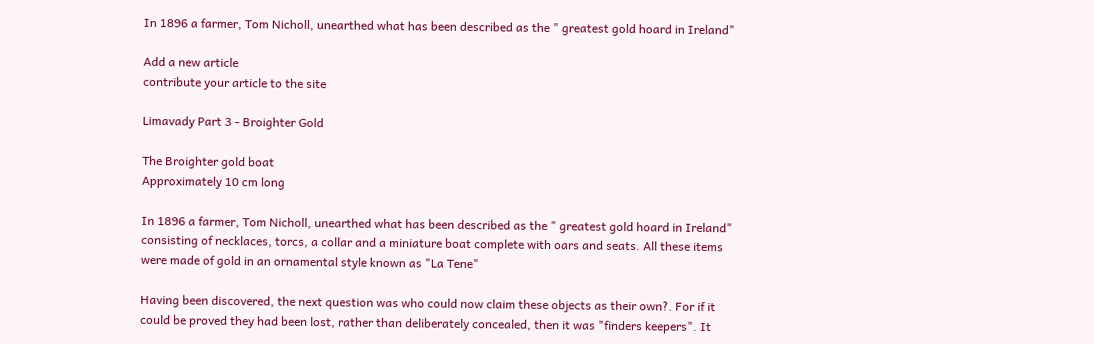In 1896 a farmer, Tom Nicholl, unearthed what has been described as the " greatest gold hoard in Ireland"

Add a new article
contribute your article to the site

Limavady Part 3 - Broighter Gold

The Broighter gold boat
Approximately 10 cm long

In 1896 a farmer, Tom Nicholl, unearthed what has been described as the " greatest gold hoard in Ireland" consisting of necklaces, torcs, a collar and a miniature boat complete with oars and seats. All these items were made of gold in an ornamental style known as "La Tene"

Having been discovered, the next question was who could now claim these objects as their own?. For if it could be proved they had been lost, rather than deliberately concealed, then it was "finders keepers". It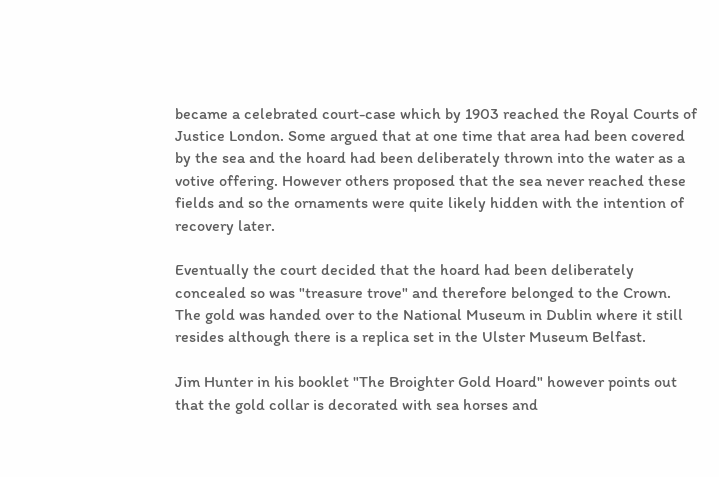became a celebrated court-case which by 1903 reached the Royal Courts of Justice London. Some argued that at one time that area had been covered by the sea and the hoard had been deliberately thrown into the water as a votive offering. However others proposed that the sea never reached these fields and so the ornaments were quite likely hidden with the intention of recovery later.

Eventually the court decided that the hoard had been deliberately concealed so was "treasure trove" and therefore belonged to the Crown. The gold was handed over to the National Museum in Dublin where it still resides although there is a replica set in the Ulster Museum Belfast.

Jim Hunter in his booklet "The Broighter Gold Hoard" however points out that the gold collar is decorated with sea horses and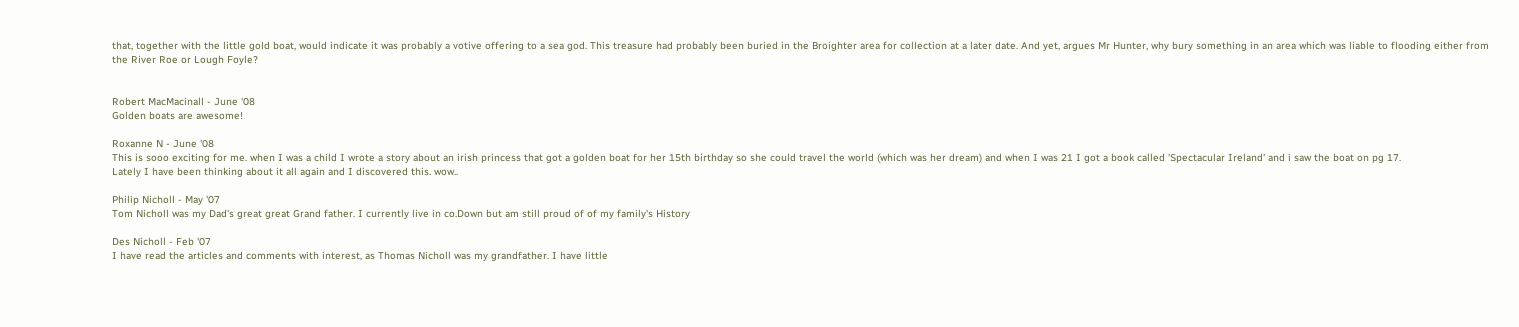that, together with the little gold boat, would indicate it was probably a votive offering to a sea god. This treasure had probably been buried in the Broighter area for collection at a later date. And yet, argues Mr Hunter, why bury something in an area which was liable to flooding either from the River Roe or Lough Foyle?


Robert MacMacinall - June '08
Golden boats are awesome!

Roxanne N - June '08
This is sooo exciting for me. when I was a child I wrote a story about an irish princess that got a golden boat for her 15th birthday so she could travel the world (which was her dream) and when I was 21 I got a book called 'Spectacular Ireland' and i saw the boat on pg 17.
Lately I have been thinking about it all again and I discovered this. wow..

Philip Nicholl - May '07
Tom Nicholl was my Dad's great great Grand father. I currently live in co.Down but am still proud of of my family's History

Des Nicholl - Feb '07
I have read the articles and comments with interest, as Thomas Nicholl was my grandfather. I have little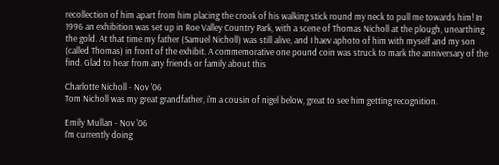recollection of him apart from him placing the crook of his walking stick round my neck to pull me towards him! In 1996 an exhibition was set up in Roe Valley Country Park, with a scene of Thomas Nicholl at the plough, unearthing the gold. At that time my father (Samuel Nicholl) was still alive, and I haev aphoto of him with myself and my son (called Thomas) in front of the exhibit. A commemorative one pound coin was struck to mark the anniversary of the find. Glad to hear from any friends or family about this

Charlotte Nicholl - Nov '06
Tom Nicholl was my great grandfather, i'm a cousin of nigel below, great to see him getting recognition.

Emily Mullan - Nov '06
I'm currently doing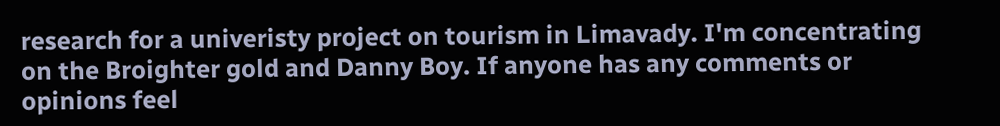research for a univeristy project on tourism in Limavady. I'm concentrating on the Broighter gold and Danny Boy. If anyone has any comments or opinions feel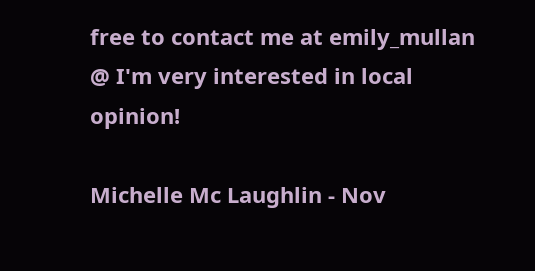free to contact me at emily_mullan @ I'm very interested in local opinion!

Michelle Mc Laughlin - Nov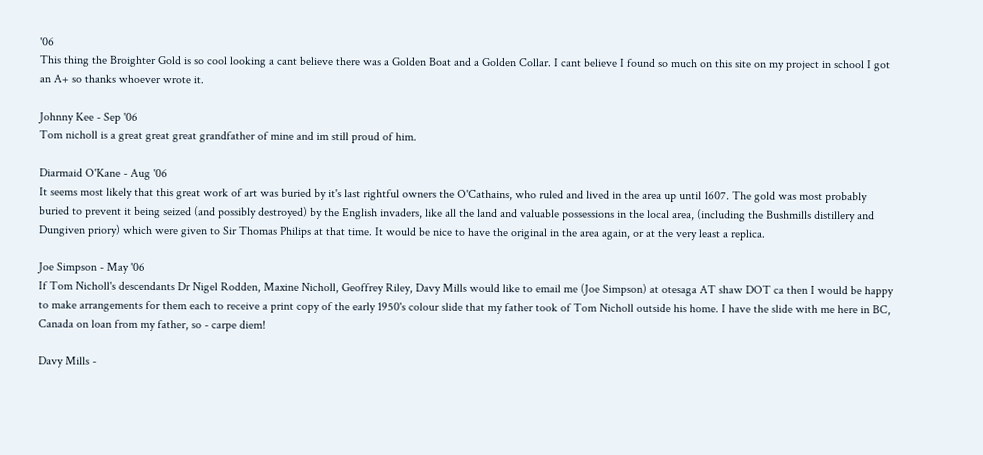'06
This thing the Broighter Gold is so cool looking a cant believe there was a Golden Boat and a Golden Collar. I cant believe I found so much on this site on my project in school I got an A+ so thanks whoever wrote it.

Johnny Kee - Sep '06
Tom nicholl is a great great great grandfather of mine and im still proud of him.

Diarmaid O'Kane - Aug '06
It seems most likely that this great work of art was buried by it's last rightful owners the O'Cathains, who ruled and lived in the area up until 1607. The gold was most probably buried to prevent it being seized (and possibly destroyed) by the English invaders, like all the land and valuable possessions in the local area, (including the Bushmills distillery and Dungiven priory) which were given to Sir Thomas Philips at that time. It would be nice to have the original in the area again, or at the very least a replica.

Joe Simpson - May '06
If Tom Nicholl's descendants Dr Nigel Rodden, Maxine Nicholl, Geoffrey Riley, Davy Mills would like to email me (Joe Simpson) at otesaga AT shaw DOT ca then I would be happy to make arrangements for them each to receive a print copy of the early 1950's colour slide that my father took of Tom Nicholl outside his home. I have the slide with me here in BC, Canada on loan from my father, so - carpe diem!

Davy Mills -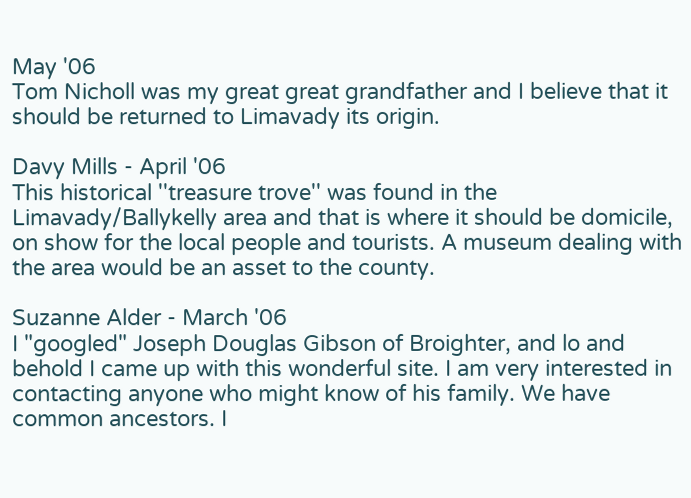May '06
Tom Nicholl was my great great grandfather and I believe that it should be returned to Limavady its origin.

Davy Mills - April '06
This historical ''treasure trove'' was found in the Limavady/Ballykelly area and that is where it should be domicile, on show for the local people and tourists. A museum dealing with the area would be an asset to the county.

Suzanne Alder - March '06
I "googled" Joseph Douglas Gibson of Broighter, and lo and behold I came up with this wonderful site. I am very interested in contacting anyone who might know of his family. We have common ancestors. I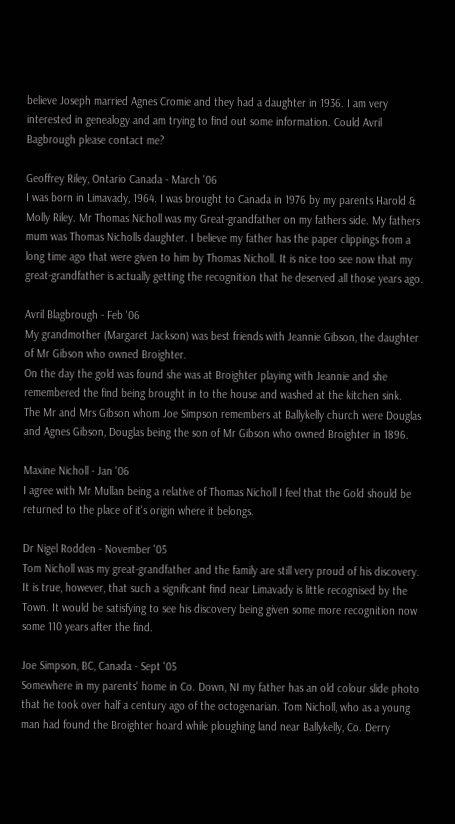believe Joseph married Agnes Cromie and they had a daughter in 1936. I am very interested in genealogy and am trying to find out some information. Could Avril Bagbrough please contact me?

Geoffrey Riley, Ontario Canada - March '06
I was born in Limavady, 1964. I was brought to Canada in 1976 by my parents Harold & Molly Riley. Mr Thomas Nicholl was my Great-grandfather on my fathers side. My fathers mum was Thomas Nicholls daughter. I believe my father has the paper clippings from a long time ago that were given to him by Thomas Nicholl. It is nice too see now that my great-grandfather is actually getting the recognition that he deserved all those years ago.

Avril Blagbrough - Feb '06
My grandmother (Margaret Jackson) was best friends with Jeannie Gibson, the daughter of Mr Gibson who owned Broighter.
On the day the gold was found she was at Broighter playing with Jeannie and she remembered the find being brought in to the house and washed at the kitchen sink.
The Mr and Mrs Gibson whom Joe Simpson remembers at Ballykelly church were Douglas and Agnes Gibson, Douglas being the son of Mr Gibson who owned Broighter in 1896.

Maxine Nicholl - Jan '06
I agree with Mr Mullan being a relative of Thomas Nicholl I feel that the Gold should be returned to the place of it's origin where it belongs.

Dr Nigel Rodden - November '05
Tom Nicholl was my great-grandfather and the family are still very proud of his discovery. It is true, however, that such a significant find near Limavady is little recognised by the Town. It would be satisfying to see his discovery being given some more recognition now some 110 years after the find.

Joe Simpson, BC, Canada - Sept '05
Somewhere in my parents' home in Co. Down, NI my father has an old colour slide photo that he took over half a century ago of the octogenarian. Tom Nicholl, who as a young man had found the Broighter hoard while ploughing land near Ballykelly, Co. Derry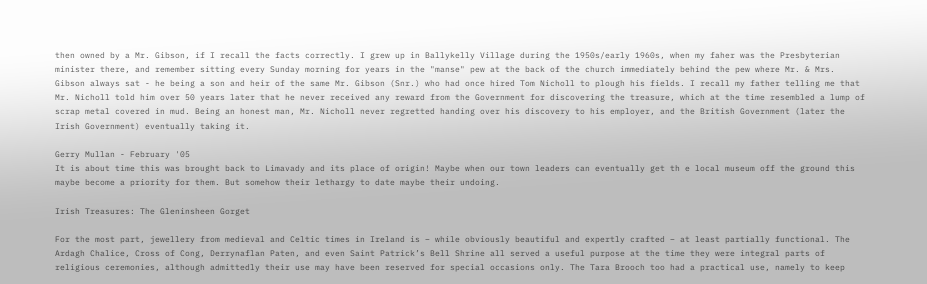then owned by a Mr. Gibson, if I recall the facts correctly. I grew up in Ballykelly Village during the 1950s/early 1960s, when my faher was the Presbyterian minister there, and remember sitting every Sunday morning for years in the "manse" pew at the back of the church immediately behind the pew where Mr. & Mrs. Gibson always sat - he being a son and heir of the same Mr. Gibson (Snr.) who had once hired Tom Nicholl to plough his fields. I recall my father telling me that Mr. Nicholl told him over 50 years later that he never received any reward from the Government for discovering the treasure, which at the time resembled a lump of scrap metal covered in mud. Being an honest man, Mr. Nicholl never regretted handing over his discovery to his employer, and the British Government (later the Irish Government) eventually taking it.

Gerry Mullan - February '05
It is about time this was brought back to Limavady and its place of origin! Maybe when our town leaders can eventually get th e local museum off the ground this maybe become a priority for them. But somehow their lethargy to date maybe their undoing.

Irish Treasures: The Gleninsheen Gorget

For the most part, jewellery from medieval and Celtic times in Ireland is – while obviously beautiful and expertly crafted – at least partially functional. The Ardagh Chalice, Cross of Cong, Derrynaflan Paten, and even Saint Patrick’s Bell Shrine all served a useful purpose at the time they were integral parts of religious ceremonies, although admittedly their use may have been reserved for special occasions only. The Tara Brooch too had a practical use, namely to keep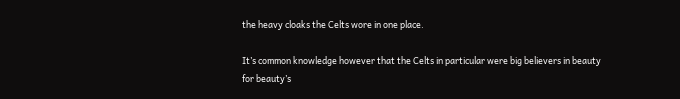the heavy cloaks the Celts wore in one place.

It’s common knowledge however that the Celts in particular were big believers in beauty for beauty’s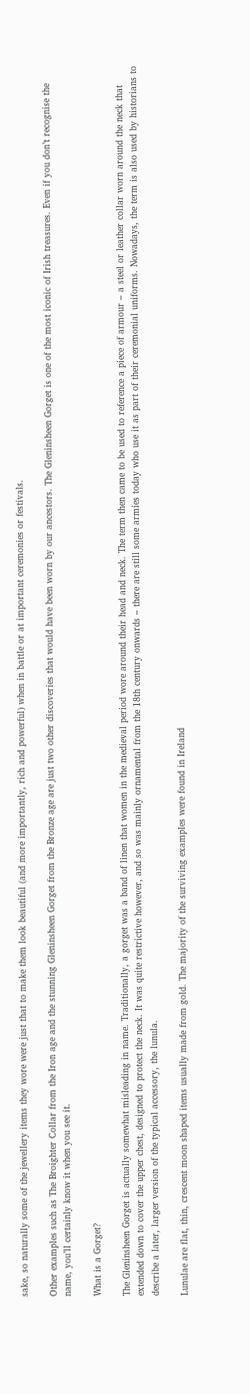sake, so naturally some of the jewellery items they wore were just that to make them look beautiful (and more importantly, rich and powerful) when in battle or at important ceremonies or festivals.

Other examples such as The Broighter Collar from the Iron age and the stunning Gleninsheen Gorget from the Bronze age are just two other discoveries that would have been worn by our ancestors. The Gleninsheen Gorget is one of the most iconic of Irish treasures. Even if you don’t recognise the name, you’ll certainly know it when you see it.

What is a Gorget?

The Gleninsheen Gorget is actually somewhat misleading in name. Traditionally, a gorget was a band of linen that women in the medieval period wore around their head and neck. The term then came to be used to reference a piece of armour – a steel or leather collar worn around the neck that extended down to cover the upper chest, designed to protect the neck. It was quite restrictive however, and so was mainly ornamental from the 18th century onwards – there are still some armies today who use it as part of their ceremonial uniforms. Nowadays, the term is also used by historians to describe a later, larger version of the typical accessory, the lunula.

Lunulae are flat, thin, crescent moon shaped items usually made from gold. The majority of the surviving examples were found in Ireland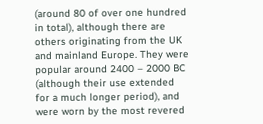(around 80 of over one hundred in total), although there are others originating from the UK and mainland Europe. They were popular around 2400 – 2000 BC (although their use extended for a much longer period), and were worn by the most revered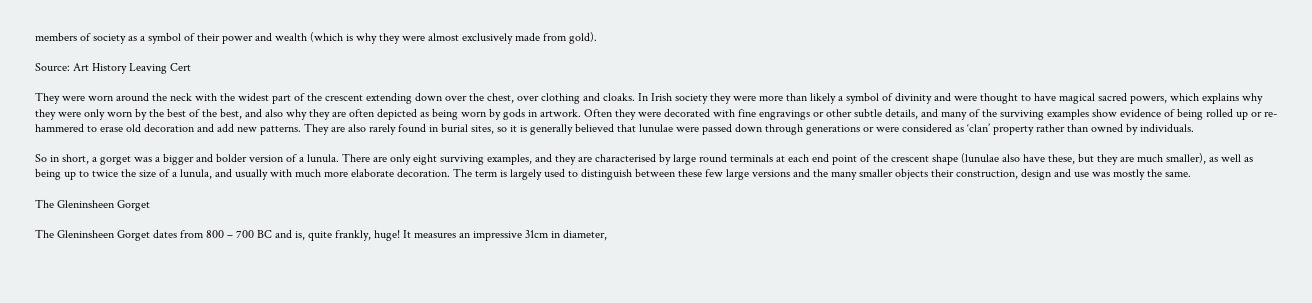members of society as a symbol of their power and wealth (which is why they were almost exclusively made from gold).

Source: Art History Leaving Cert

They were worn around the neck with the widest part of the crescent extending down over the chest, over clothing and cloaks. In Irish society they were more than likely a symbol of divinity and were thought to have magical sacred powers, which explains why they were only worn by the best of the best, and also why they are often depicted as being worn by gods in artwork. Often they were decorated with fine engravings or other subtle details, and many of the surviving examples show evidence of being rolled up or re-hammered to erase old decoration and add new patterns. They are also rarely found in burial sites, so it is generally believed that lunulae were passed down through generations or were considered as ‘clan’ property rather than owned by individuals.

So in short, a gorget was a bigger and bolder version of a lunula. There are only eight surviving examples, and they are characterised by large round terminals at each end point of the crescent shape (lunulae also have these, but they are much smaller), as well as being up to twice the size of a lunula, and usually with much more elaborate decoration. The term is largely used to distinguish between these few large versions and the many smaller objects their construction, design and use was mostly the same.

The Gleninsheen Gorget

The Gleninsheen Gorget dates from 800 – 700 BC and is, quite frankly, huge! It measures an impressive 31cm in diameter,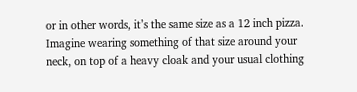or in other words, it’s the same size as a 12 inch pizza. Imagine wearing something of that size around your neck, on top of a heavy cloak and your usual clothing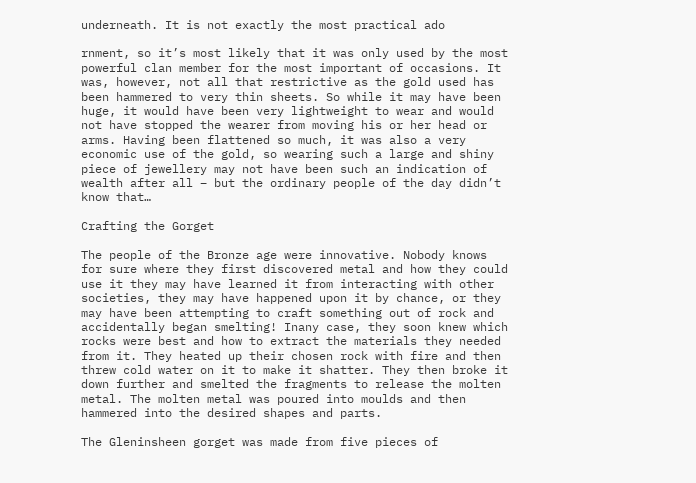underneath. It is not exactly the most practical ado

rnment, so it’s most likely that it was only used by the most powerful clan member for the most important of occasions. It was, however, not all that restrictive as the gold used has been hammered to very thin sheets. So while it may have been huge, it would have been very lightweight to wear and would not have stopped the wearer from moving his or her head or arms. Having been flattened so much, it was also a very economic use of the gold, so wearing such a large and shiny piece of jewellery may not have been such an indication of wealth after all – but the ordinary people of the day didn’t know that…

Crafting the Gorget

The people of the Bronze age were innovative. Nobody knows for sure where they first discovered metal and how they could use it they may have learned it from interacting with other societies, they may have happened upon it by chance, or they may have been attempting to craft something out of rock and accidentally began smelting! Inany case, they soon knew which rocks were best and how to extract the materials they needed from it. They heated up their chosen rock with fire and then threw cold water on it to make it shatter. They then broke it down further and smelted the fragments to release the molten metal. The molten metal was poured into moulds and then hammered into the desired shapes and parts.

The Gleninsheen gorget was made from five pieces of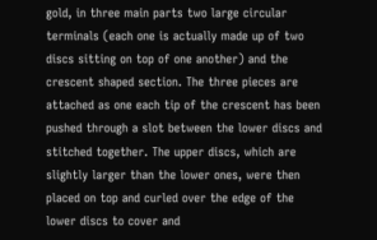gold, in three main parts two large circular terminals (each one is actually made up of two discs sitting on top of one another) and the crescent shaped section. The three pieces are attached as one each tip of the crescent has been pushed through a slot between the lower discs and stitched together. The upper discs, which are slightly larger than the lower ones, were then placed on top and curled over the edge of the lower discs to cover and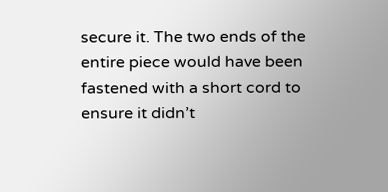secure it. The two ends of the entire piece would have been fastened with a short cord to ensure it didn’t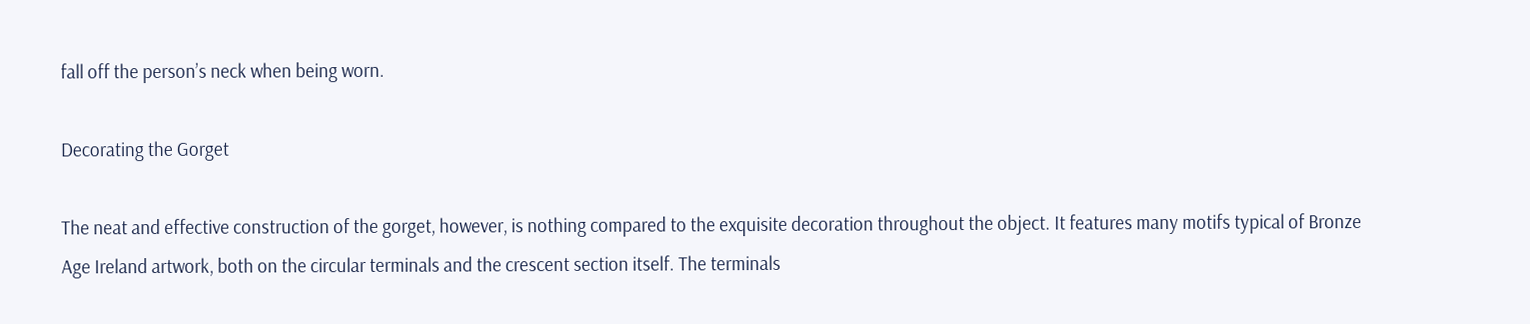fall off the person’s neck when being worn.

Decorating the Gorget

The neat and effective construction of the gorget, however, is nothing compared to the exquisite decoration throughout the object. It features many motifs typical of Bronze Age Ireland artwork, both on the circular terminals and the crescent section itself. The terminals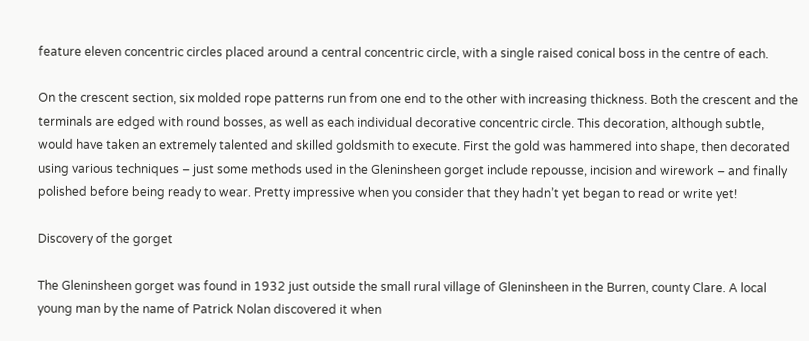feature eleven concentric circles placed around a central concentric circle, with a single raised conical boss in the centre of each.

On the crescent section, six molded rope patterns run from one end to the other with increasing thickness. Both the crescent and the terminals are edged with round bosses, as well as each individual decorative concentric circle. This decoration, although subtle, would have taken an extremely talented and skilled goldsmith to execute. First the gold was hammered into shape, then decorated using various techniques – just some methods used in the Gleninsheen gorget include repousse, incision and wirework – and finally polished before being ready to wear. Pretty impressive when you consider that they hadn’t yet began to read or write yet!

Discovery of the gorget

The Gleninsheen gorget was found in 1932 just outside the small rural village of Gleninsheen in the Burren, county Clare. A local young man by the name of Patrick Nolan discovered it when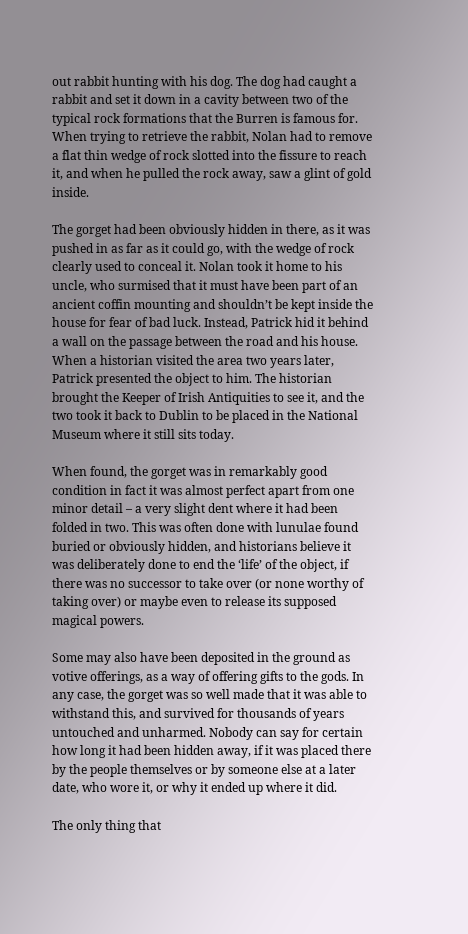out rabbit hunting with his dog. The dog had caught a rabbit and set it down in a cavity between two of the typical rock formations that the Burren is famous for. When trying to retrieve the rabbit, Nolan had to remove a flat thin wedge of rock slotted into the fissure to reach it, and when he pulled the rock away, saw a glint of gold inside.

The gorget had been obviously hidden in there, as it was pushed in as far as it could go, with the wedge of rock clearly used to conceal it. Nolan took it home to his uncle, who surmised that it must have been part of an ancient coffin mounting and shouldn’t be kept inside the house for fear of bad luck. Instead, Patrick hid it behind a wall on the passage between the road and his house. When a historian visited the area two years later, Patrick presented the object to him. The historian brought the Keeper of Irish Antiquities to see it, and the two took it back to Dublin to be placed in the National Museum where it still sits today.

When found, the gorget was in remarkably good condition in fact it was almost perfect apart from one minor detail – a very slight dent where it had been folded in two. This was often done with lunulae found buried or obviously hidden, and historians believe it was deliberately done to end the ‘life’ of the object, if there was no successor to take over (or none worthy of taking over) or maybe even to release its supposed magical powers.

Some may also have been deposited in the ground as votive offerings, as a way of offering gifts to the gods. In any case, the gorget was so well made that it was able to withstand this, and survived for thousands of years untouched and unharmed. Nobody can say for certain how long it had been hidden away, if it was placed there by the people themselves or by someone else at a later date, who wore it, or why it ended up where it did.

The only thing that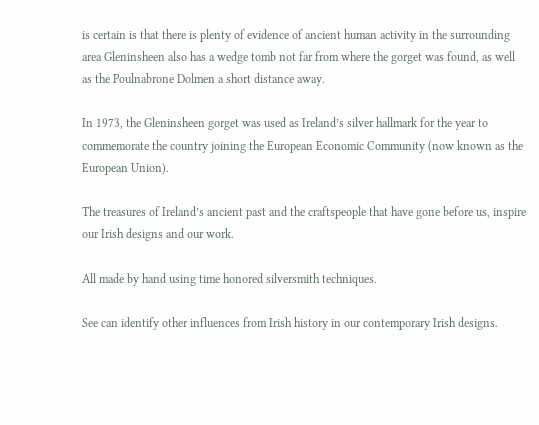is certain is that there is plenty of evidence of ancient human activity in the surrounding area Gleninsheen also has a wedge tomb not far from where the gorget was found, as well as the Poulnabrone Dolmen a short distance away.

In 1973, the Gleninsheen gorget was used as Ireland’s silver hallmark for the year to commemorate the country joining the European Economic Community (now known as the European Union).

The treasures of Ireland’s ancient past and the craftspeople that have gone before us, inspire our Irish designs and our work.

All made by hand using time honored silversmith techniques.

See can identify other influences from Irish history in our contemporary Irish designs.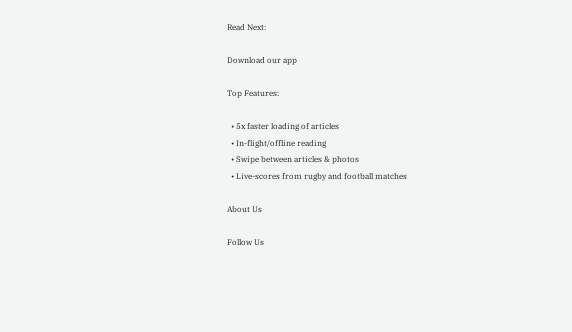Read Next:

Download our app

Top Features:

  • 5x faster loading of articles
  • In-flight/offline reading
  • Swipe between articles & photos
  • Live-scores from rugby and football matches

About Us

Follow Us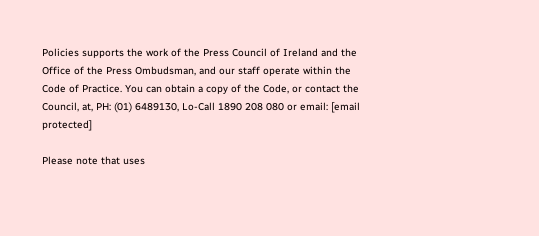Policies supports the work of the Press Council of Ireland and the Office of the Press Ombudsman, and our staff operate within the Code of Practice. You can obtain a copy of the Code, or contact the Council, at, PH: (01) 6489130, Lo-Call 1890 208 080 or email: [email protected]

Please note that uses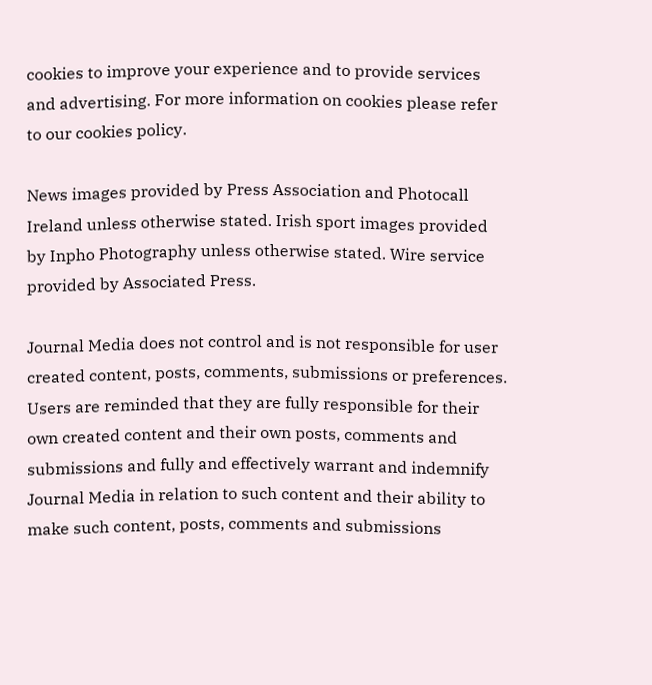cookies to improve your experience and to provide services and advertising. For more information on cookies please refer to our cookies policy.

News images provided by Press Association and Photocall Ireland unless otherwise stated. Irish sport images provided by Inpho Photography unless otherwise stated. Wire service provided by Associated Press.

Journal Media does not control and is not responsible for user created content, posts, comments, submissions or preferences. Users are reminded that they are fully responsible for their own created content and their own posts, comments and submissions and fully and effectively warrant and indemnify Journal Media in relation to such content and their ability to make such content, posts, comments and submissions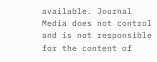available. Journal Media does not control and is not responsible for the content of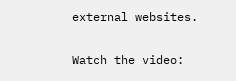external websites.

Watch the video: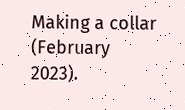Making a collar (February 2023).